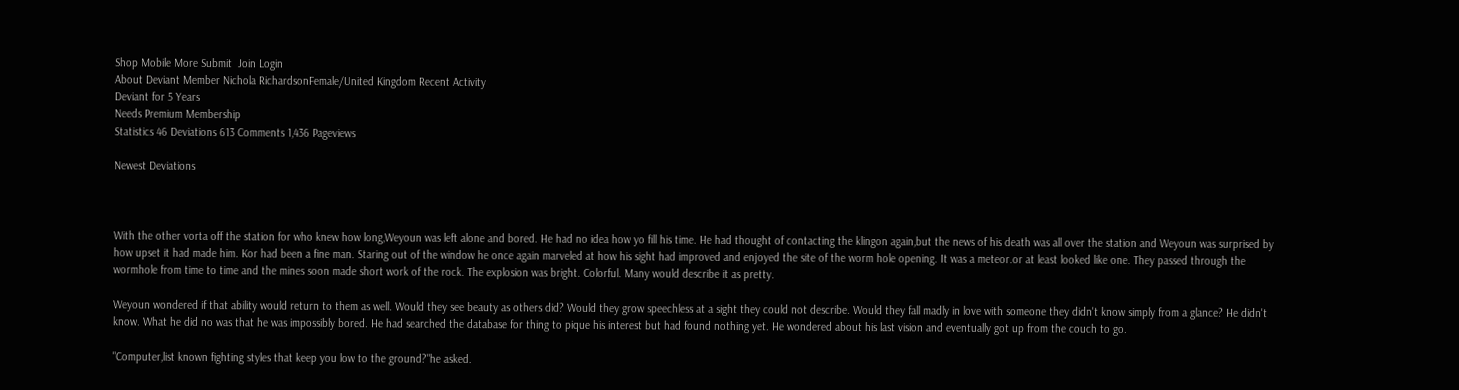Shop Mobile More Submit  Join Login
About Deviant Member Nichola RichardsonFemale/United Kingdom Recent Activity
Deviant for 5 Years
Needs Premium Membership
Statistics 46 Deviations 613 Comments 1,436 Pageviews

Newest Deviations



With the other vorta off the station for who knew how long,Weyoun was left alone and bored. He had no idea how yo fill his time. He had thought of contacting the klingon again,but the news of his death was all over the station and Weyoun was surprised by how upset it had made him. Kor had been a fine man. Staring out of the window he once again marveled at how his sight had improved and enjoyed the site of the worm hole opening. It was a meteor.or at least looked like one. They passed through the wormhole from time to time and the mines soon made short work of the rock. The explosion was bright. Colorful. Many would describe it as pretty.

Weyoun wondered if that ability would return to them as well. Would they see beauty as others did? Would they grow speechless at a sight they could not describe. Would they fall madly in love with someone they didn't know simply from a glance? He didn't know. What he did no was that he was impossibly bored. He had searched the database for thing to pique his interest but had found nothing yet. He wondered about his last vision and eventually got up from the couch to go.

"Computer,list known fighting styles that keep you low to the ground?"he asked.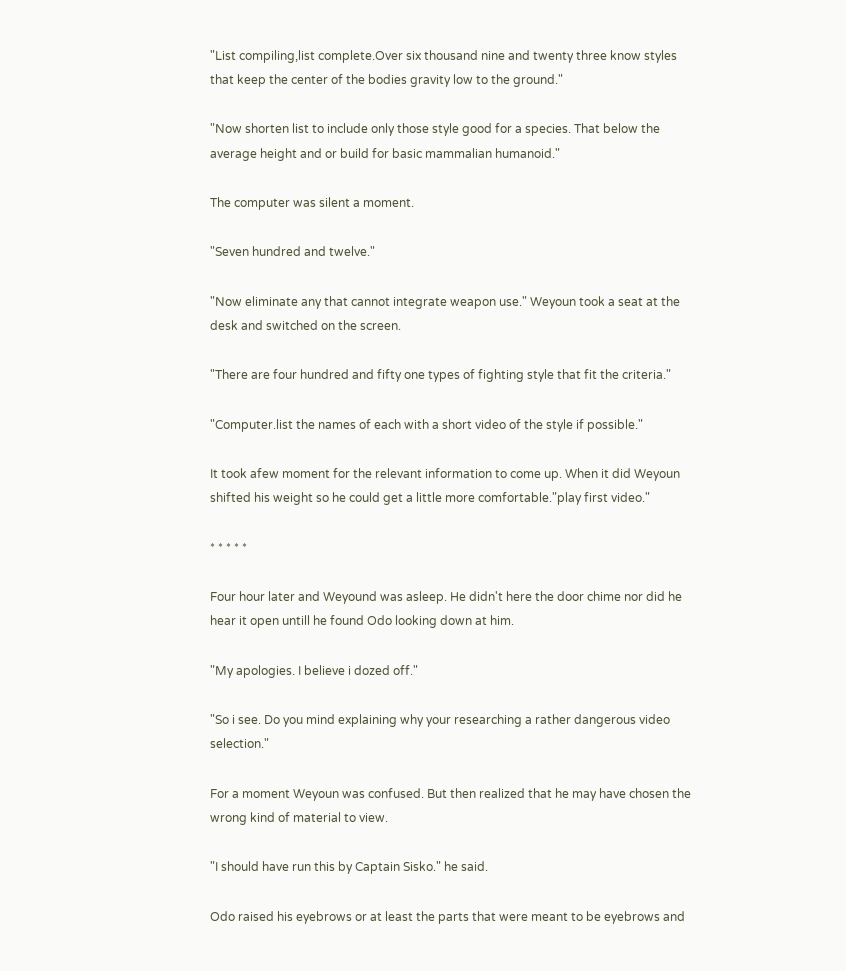"List compiling,list complete.Over six thousand nine and twenty three know styles that keep the center of the bodies gravity low to the ground."

"Now shorten list to include only those style good for a species. That below the average height and or build for basic mammalian humanoid."

The computer was silent a moment.

"Seven hundred and twelve."

"Now eliminate any that cannot integrate weapon use." Weyoun took a seat at the desk and switched on the screen.

"There are four hundred and fifty one types of fighting style that fit the criteria."

"Computer.list the names of each with a short video of the style if possible."

It took afew moment for the relevant information to come up. When it did Weyoun shifted his weight so he could get a little more comfortable."play first video."

* * * * *

Four hour later and Weyound was asleep. He didn't here the door chime nor did he hear it open untill he found Odo looking down at him.

"My apologies. I believe i dozed off."

"So i see. Do you mind explaining why your researching a rather dangerous video selection."

For a moment Weyoun was confused. But then realized that he may have chosen the wrong kind of material to view.

"I should have run this by Captain Sisko." he said.

Odo raised his eyebrows or at least the parts that were meant to be eyebrows and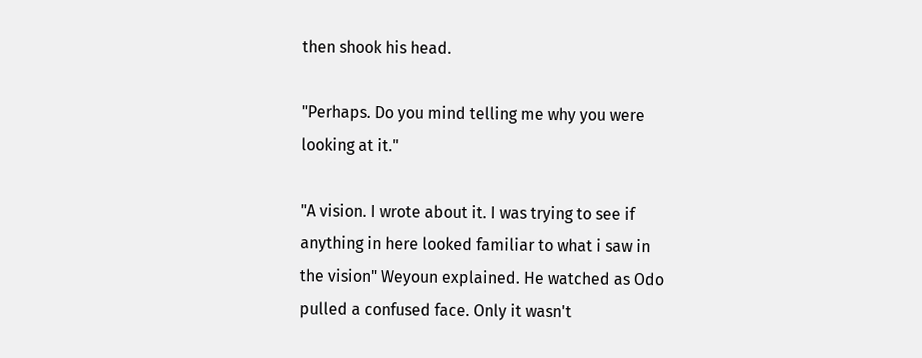then shook his head.

"Perhaps. Do you mind telling me why you were looking at it."

"A vision. I wrote about it. I was trying to see if anything in here looked familiar to what i saw in the vision" Weyoun explained. He watched as Odo pulled a confused face. Only it wasn't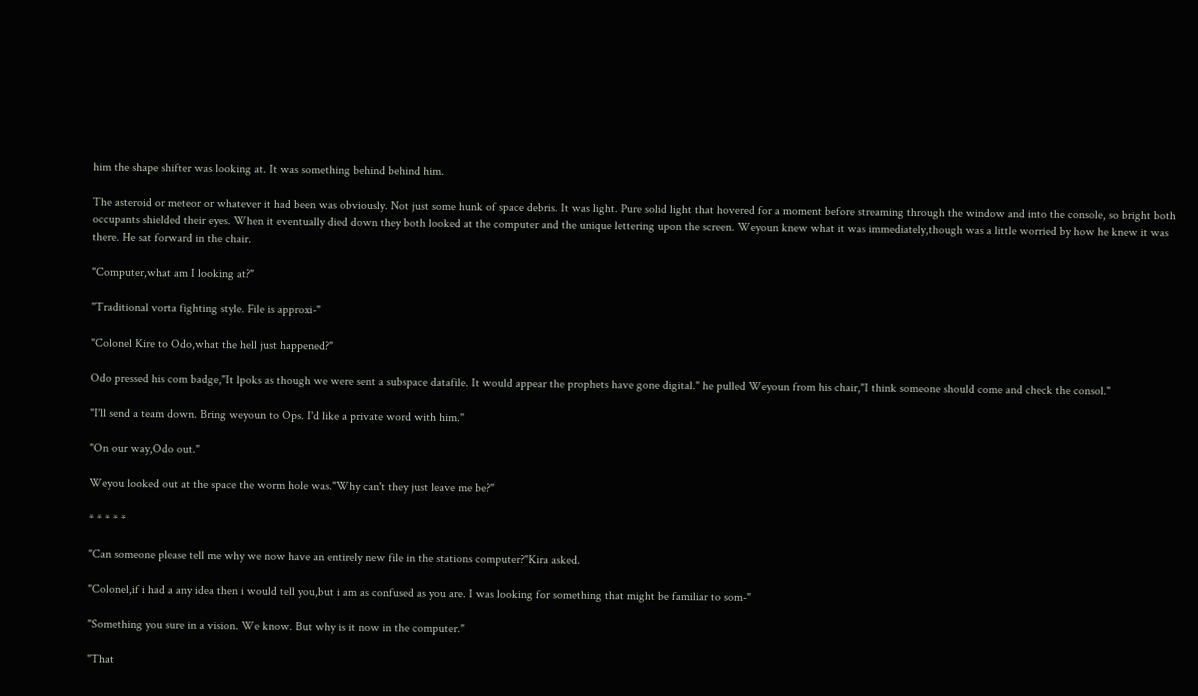him the shape shifter was looking at. It was something behind behind him.

The asteroid or meteor or whatever it had been was obviously. Not just some hunk of space debris. It was light. Pure solid light that hovered for a moment before streaming through the window and into the console, so bright both occupants shielded their eyes. When it eventually died down they both looked at the computer and the unique lettering upon the screen. Weyoun knew what it was immediately,though was a little worried by how he knew it was there. He sat forward in the chair.

"Computer,what am I looking at?"

"Traditional vorta fighting style. File is approxi-"

"Colonel Kire to Odo,what the hell just happened?"

Odo pressed his com badge,"It lpoks as though we were sent a subspace datafile. It would appear the prophets have gone digital." he pulled Weyoun from his chair,"I think someone should come and check the consol."

"I'll send a team down. Bring weyoun to Ops. I'd like a private word with him."

"On our way,Odo out."

Weyou looked out at the space the worm hole was."Why can't they just leave me be?"

* * * * *

"Can someone please tell me why we now have an entirely new file in the stations computer?"Kira asked.

"Colonel,if i had a any idea then i would tell you,but i am as confused as you are. I was looking for something that might be familiar to som-"

"Something you sure in a vision. We know. But why is it now in the computer."

"That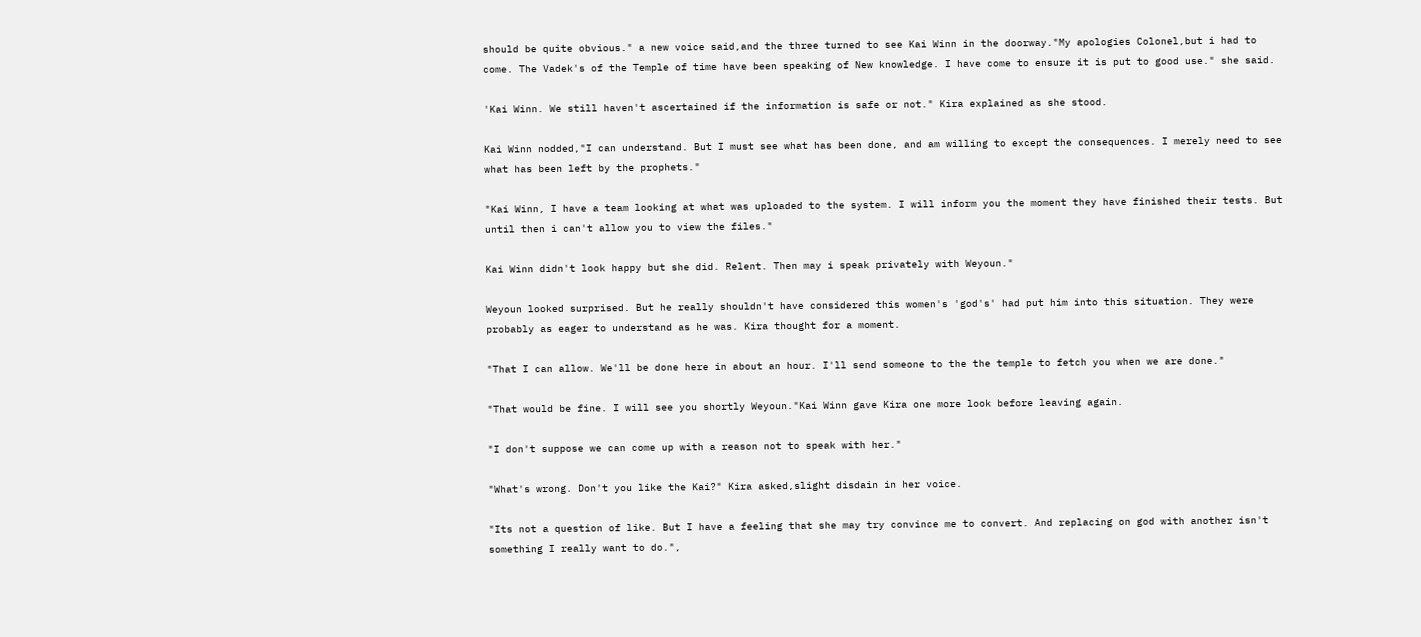should be quite obvious." a new voice said,and the three turned to see Kai Winn in the doorway."My apologies Colonel,but i had to come. The Vadek's of the Temple of time have been speaking of New knowledge. I have come to ensure it is put to good use." she said.

'Kai Winn. We still haven't ascertained if the information is safe or not." Kira explained as she stood.

Kai Winn nodded,"I can understand. But I must see what has been done, and am willing to except the consequences. I merely need to see what has been left by the prophets."

"Kai Winn, I have a team looking at what was uploaded to the system. I will inform you the moment they have finished their tests. But until then i can't allow you to view the files."

Kai Winn didn't look happy but she did. Relent. Then may i speak privately with Weyoun."

Weyoun looked surprised. But he really shouldn't have considered this women's 'god's' had put him into this situation. They were probably as eager to understand as he was. Kira thought for a moment.

"That I can allow. We'll be done here in about an hour. I'll send someone to the the temple to fetch you when we are done."

"That would be fine. I will see you shortly Weyoun."Kai Winn gave Kira one more look before leaving again.

"I don't suppose we can come up with a reason not to speak with her."

"What's wrong. Don't you like the Kai?" Kira asked,slight disdain in her voice.

"Its not a question of like. But I have a feeling that she may try convince me to convert. And replacing on god with another isn't something I really want to do.",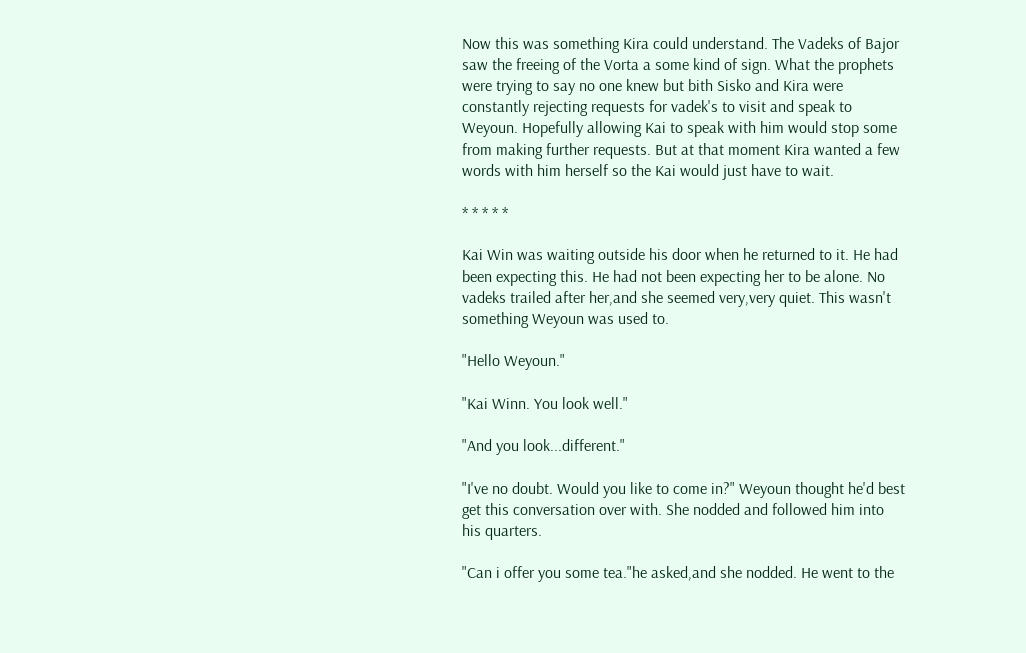Now this was something Kira could understand. The Vadeks of Bajor saw the freeing of the Vorta a some kind of sign. What the prophets were trying to say no one knew but bith Sisko and Kira were constantly rejecting requests for vadek's to visit and speak to Weyoun. Hopefully allowing Kai to speak with him would stop some from making further requests. But at that moment Kira wanted a few words with him herself so the Kai would just have to wait.

* * * * *

Kai Win was waiting outside his door when he returned to it. He had been expecting this. He had not been expecting her to be alone. No vadeks trailed after her,and she seemed very,very quiet. This wasn't something Weyoun was used to.

"Hello Weyoun."

"Kai Winn. You look well."

"And you look...different."

"I've no doubt. Would you like to come in?" Weyoun thought he'd best get this conversation over with. She nodded and followed him into his quarters.

"Can i offer you some tea."he asked,and she nodded. He went to the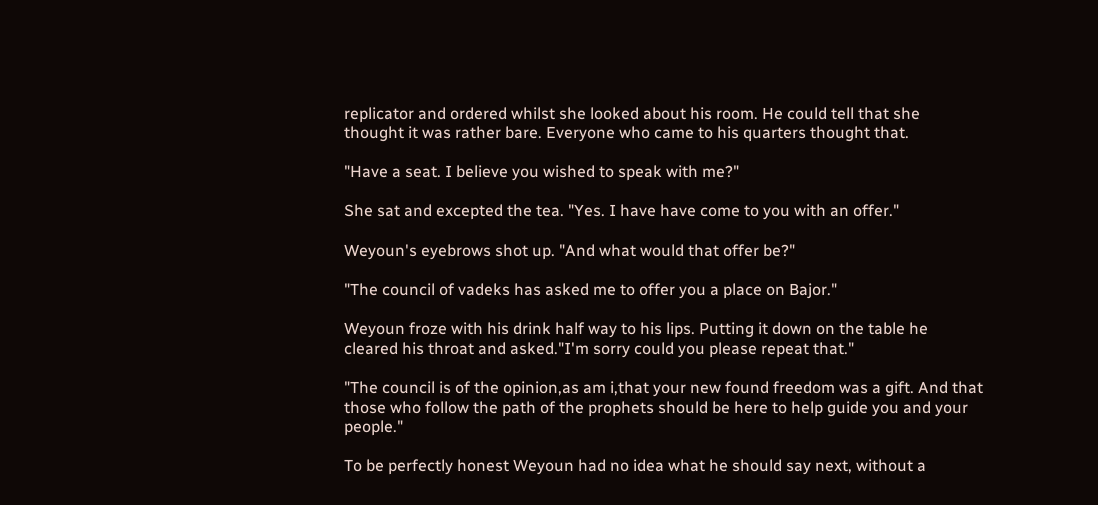replicator and ordered whilst she looked about his room. He could tell that she thought it was rather bare. Everyone who came to his quarters thought that.

"Have a seat. I believe you wished to speak with me?"

She sat and excepted the tea. "Yes. I have have come to you with an offer."

Weyoun's eyebrows shot up. "And what would that offer be?"

"The council of vadeks has asked me to offer you a place on Bajor."

Weyoun froze with his drink half way to his lips. Putting it down on the table he cleared his throat and asked."I'm sorry could you please repeat that."

"The council is of the opinion,as am i,that your new found freedom was a gift. And that those who follow the path of the prophets should be here to help guide you and your people."

To be perfectly honest Weyoun had no idea what he should say next, without a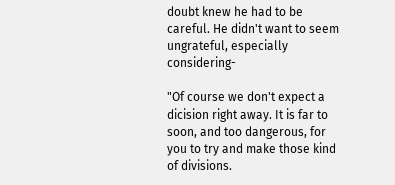doubt knew he had to be careful. He didn't want to seem ungrateful, especially considering-

"Of course we don't expect a dicision right away. It is far to soon, and too dangerous, for you to try and make those kind of divisions.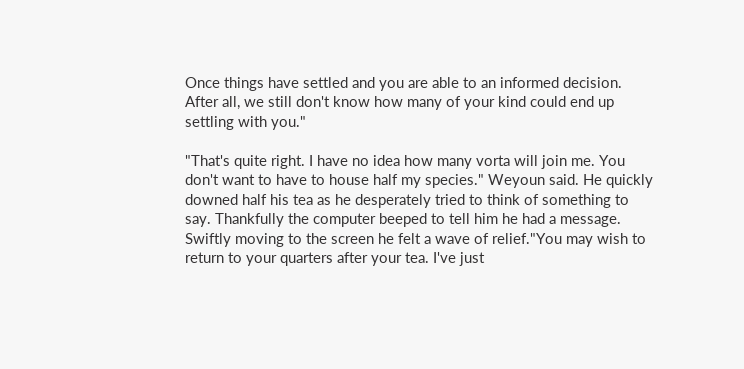Once things have settled and you are able to an informed decision. After all, we still don't know how many of your kind could end up settling with you."

"That's quite right. I have no idea how many vorta will join me. You don't want to have to house half my species." Weyoun said. He quickly downed half his tea as he desperately tried to think of something to say. Thankfully the computer beeped to tell him he had a message. Swiftly moving to the screen he felt a wave of relief."You may wish to return to your quarters after your tea. I've just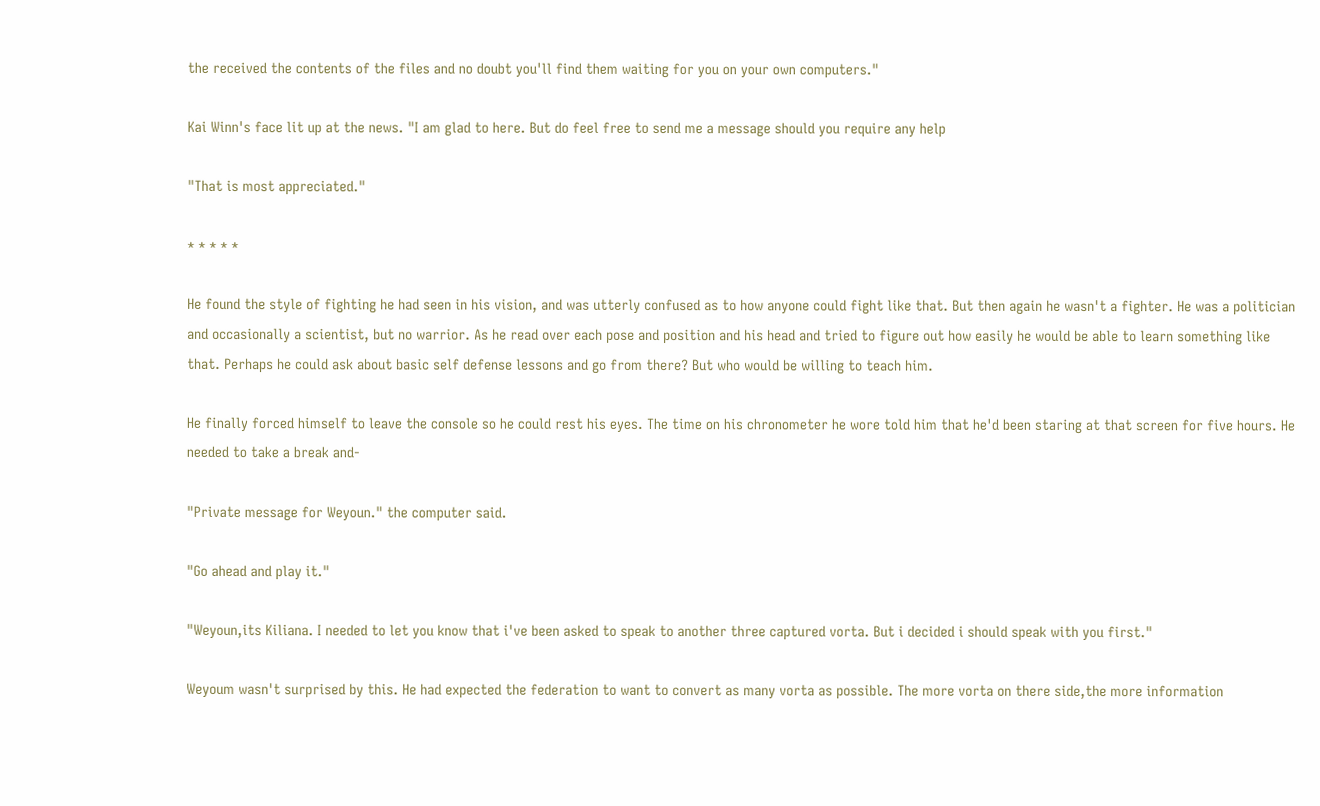the received the contents of the files and no doubt you'll find them waiting for you on your own computers."

Kai Winn's face lit up at the news. "I am glad to here. But do feel free to send me a message should you require any help

"That is most appreciated."

* * * * *

He found the style of fighting he had seen in his vision, and was utterly confused as to how anyone could fight like that. But then again he wasn't a fighter. He was a politician and occasionally a scientist, but no warrior. As he read over each pose and position and his head and tried to figure out how easily he would be able to learn something like that. Perhaps he could ask about basic self defense lessons and go from there? But who would be willing to teach him.

He finally forced himself to leave the console so he could rest his eyes. The time on his chronometer he wore told him that he'd been staring at that screen for five hours. He needed to take a break and-

"Private message for Weyoun." the computer said.

"Go ahead and play it."

"Weyoun,its Kiliana. I needed to let you know that i've been asked to speak to another three captured vorta. But i decided i should speak with you first."

Weyoum wasn't surprised by this. He had expected the federation to want to convert as many vorta as possible. The more vorta on there side,the more information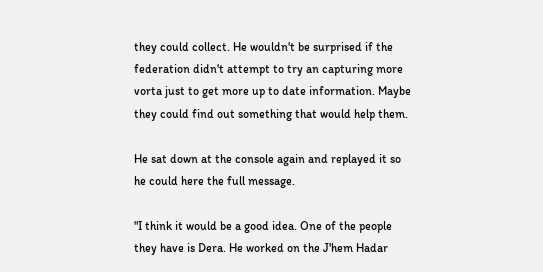they could collect. He wouldn't be surprised if the federation didn't attempt to try an capturing more vorta just to get more up to date information. Maybe they could find out something that would help them.

He sat down at the console again and replayed it so he could here the full message.

"I think it would be a good idea. One of the people they have is Dera. He worked on the J'hem Hadar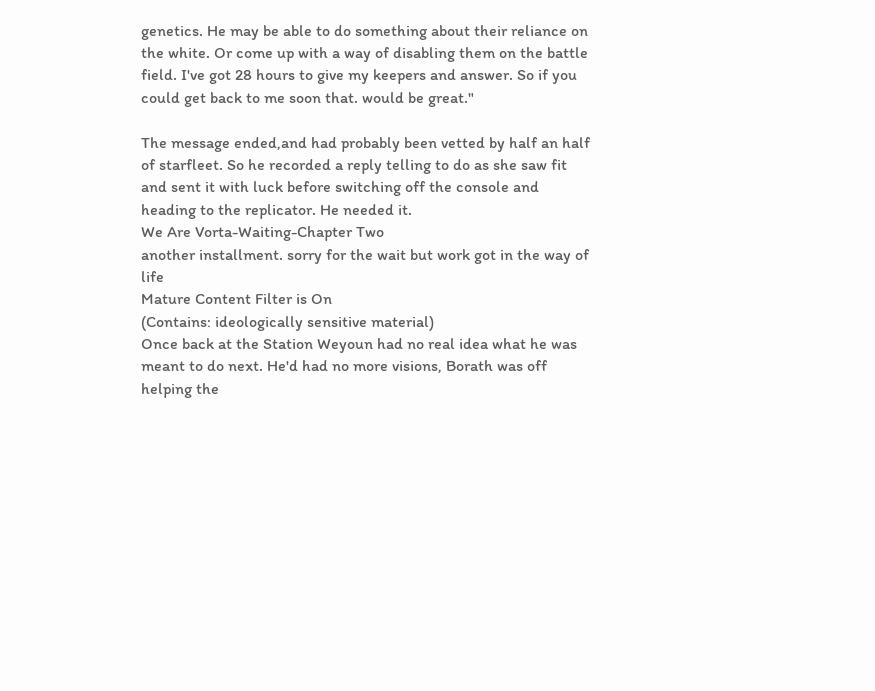genetics. He may be able to do something about their reliance on the white. Or come up with a way of disabling them on the battle field. I've got 28 hours to give my keepers and answer. So if you could get back to me soon that. would be great."

The message ended,and had probably been vetted by half an half of starfleet. So he recorded a reply telling to do as she saw fit and sent it with luck before switching off the console and heading to the replicator. He needed it.
We Are Vorta-Waiting-Chapter Two
another installment. sorry for the wait but work got in the way of life
Mature Content Filter is On
(Contains: ideologically sensitive material)
Once back at the Station Weyoun had no real idea what he was meant to do next. He'd had no more visions, Borath was off helping the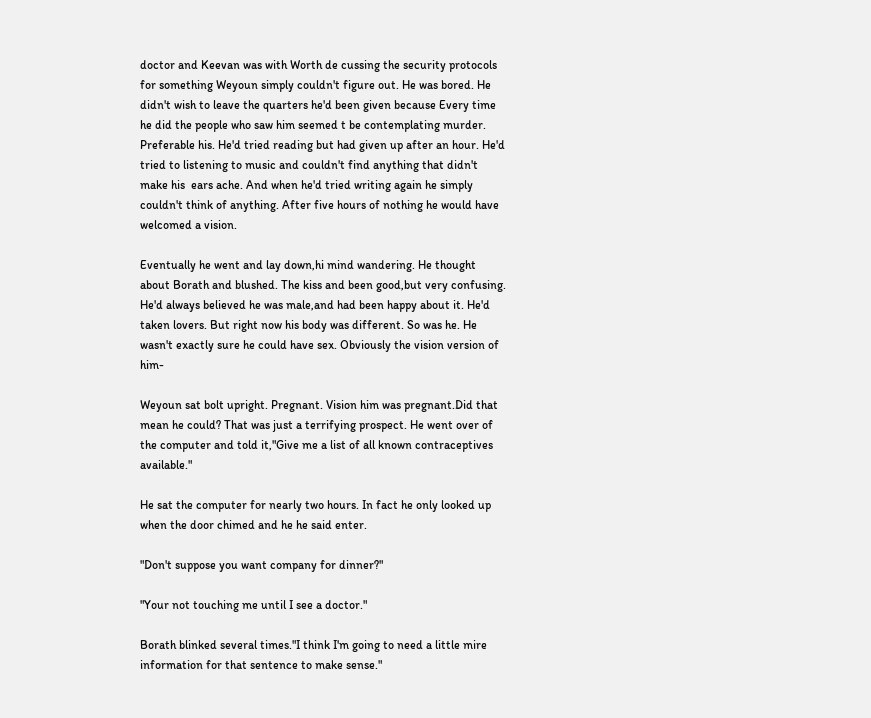doctor and Keevan was with Worth de cussing the security protocols for something Weyoun simply couldn't figure out. He was bored. He didn't wish to leave the quarters he'd been given because Every time he did the people who saw him seemed t be contemplating murder. Preferable his. He'd tried reading but had given up after an hour. He'd tried to listening to music and couldn't find anything that didn't make his  ears ache. And when he'd tried writing again he simply couldn't think of anything. After five hours of nothing he would have welcomed a vision.

Eventually he went and lay down,hi mind wandering. He thought about Borath and blushed. The kiss and been good,but very confusing. He'd always believed he was male,and had been happy about it. He'd taken lovers. But right now his body was different. So was he. He wasn't exactly sure he could have sex. Obviously the vision version of him-

Weyoun sat bolt upright. Pregnant. Vision him was pregnant.Did that mean he could? That was just a terrifying prospect. He went over of the computer and told it,"Give me a list of all known contraceptives available."

He sat the computer for nearly two hours. In fact he only looked up when the door chimed and he he said enter.

"Don't suppose you want company for dinner?"

"Your not touching me until I see a doctor."

Borath blinked several times."I think I'm going to need a little mire information for that sentence to make sense."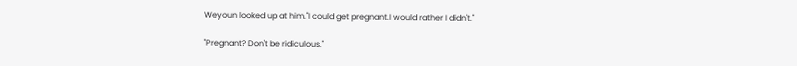Weyoun looked up at him."I could get pregnant.I would rather I didn't."

"Pregnant? Don't be ridiculous."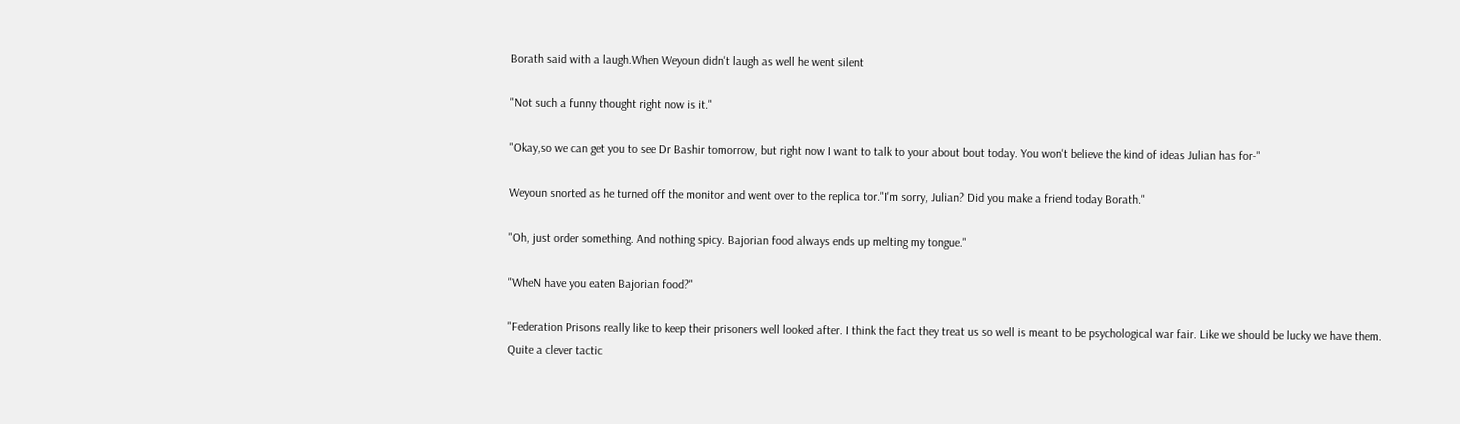Borath said with a laugh.When Weyoun didn't laugh as well he went silent

"Not such a funny thought right now is it."

"Okay,so we can get you to see Dr Bashir tomorrow, but right now I want to talk to your about bout today. You won't believe the kind of ideas Julian has for-"

Weyoun snorted as he turned off the monitor and went over to the replica tor."I'm sorry, Julian? Did you make a friend today Borath."

"Oh, just order something. And nothing spicy. Bajorian food always ends up melting my tongue."

"WheN have you eaten Bajorian food?"

"Federation Prisons really like to keep their prisoners well looked after. I think the fact they treat us so well is meant to be psychological war fair. Like we should be lucky we have them. Quite a clever tactic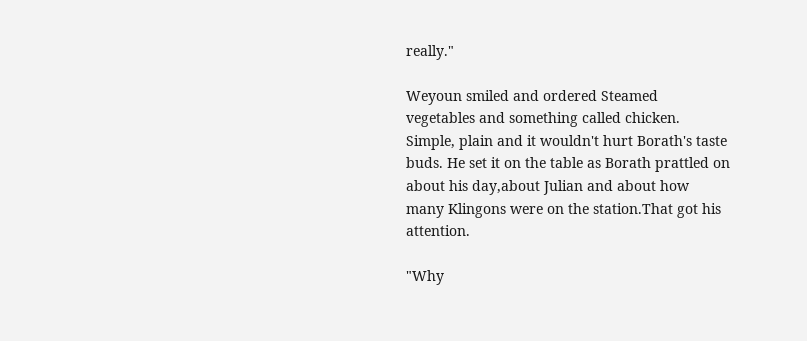really."

Weyoun smiled and ordered Steamed vegetables and something called chicken. Simple, plain and it wouldn't hurt Borath's taste buds. He set it on the table as Borath prattled on about his day,about Julian and about how many Klingons were on the station.That got his attention.

"Why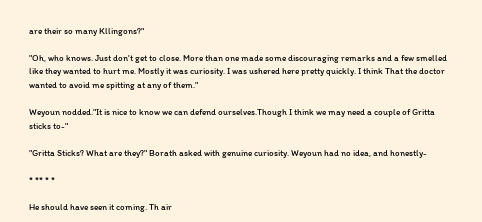are their so many Kllingons?"

"Oh, who knows. Just don't get to close. More than one made some discouraging remarks and a few smelled like they wanted to hurt me. Mostly it was curiosity. I was ushered here pretty quickly. I think That the doctor wanted to avoid me spitting at any of them."

Weyoun nodded."It is nice to know we can defend ourselves.Though I think we may need a couple of Gritta sticks to-"

"Gritta Sticks? What are they?" Borath asked with genuine curiosity. Weyoun had no idea, and honestly-

* ** * *

He should have seen it coming. Th air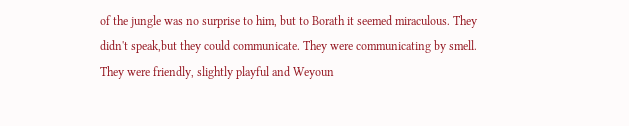of the jungle was no surprise to him, but to Borath it seemed miraculous. They didn't speak,but they could communicate. They were communicating by smell. They were friendly, slightly playful and Weyoun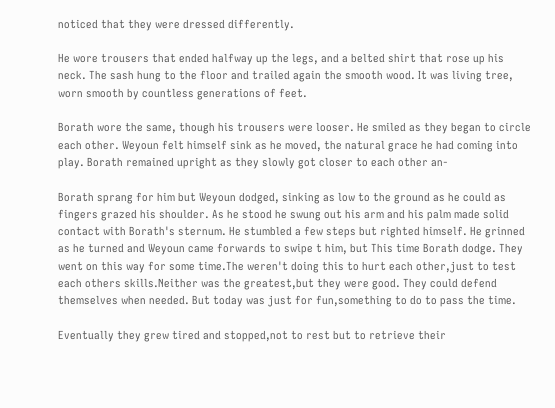noticed that they were dressed differently.

He wore trousers that ended halfway up the legs, and a belted shirt that rose up his neck. The sash hung to the floor and trailed again the smooth wood. It was living tree, worn smooth by countless generations of feet.

Borath wore the same, though his trousers were looser. He smiled as they began to circle each other. Weyoun felt himself sink as he moved, the natural grace he had coming into play. Borath remained upright as they slowly got closer to each other an-

Borath sprang for him but Weyoun dodged, sinking as low to the ground as he could as fingers grazed his shoulder. As he stood he swung out his arm and his palm made solid contact with Borath's sternum. He stumbled a few steps but righted himself. He grinned as he turned and Weyoun came forwards to swipe t him, but This time Borath dodge. They went on this way for some time.The weren't doing this to hurt each other,just to test each others skills.Neither was the greatest,but they were good. They could defend themselves when needed. But today was just for fun,something to do to pass the time.

Eventually they grew tired and stopped,not to rest but to retrieve their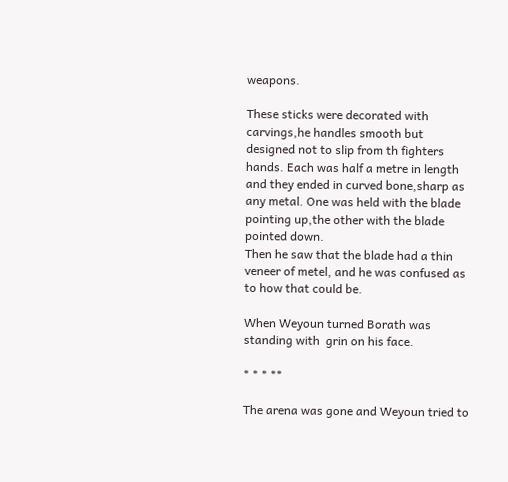weapons.

These sticks were decorated with carvings,he handles smooth but designed not to slip from th fighters hands. Each was half a metre in length and they ended in curved bone,sharp as any metal. One was held with the blade pointing up,the other with the blade pointed down.
Then he saw that the blade had a thin veneer of metel, and he was confused as to how that could be.

When Weyoun turned Borath was standing with  grin on his face.

* * * **

The arena was gone and Weyoun tried to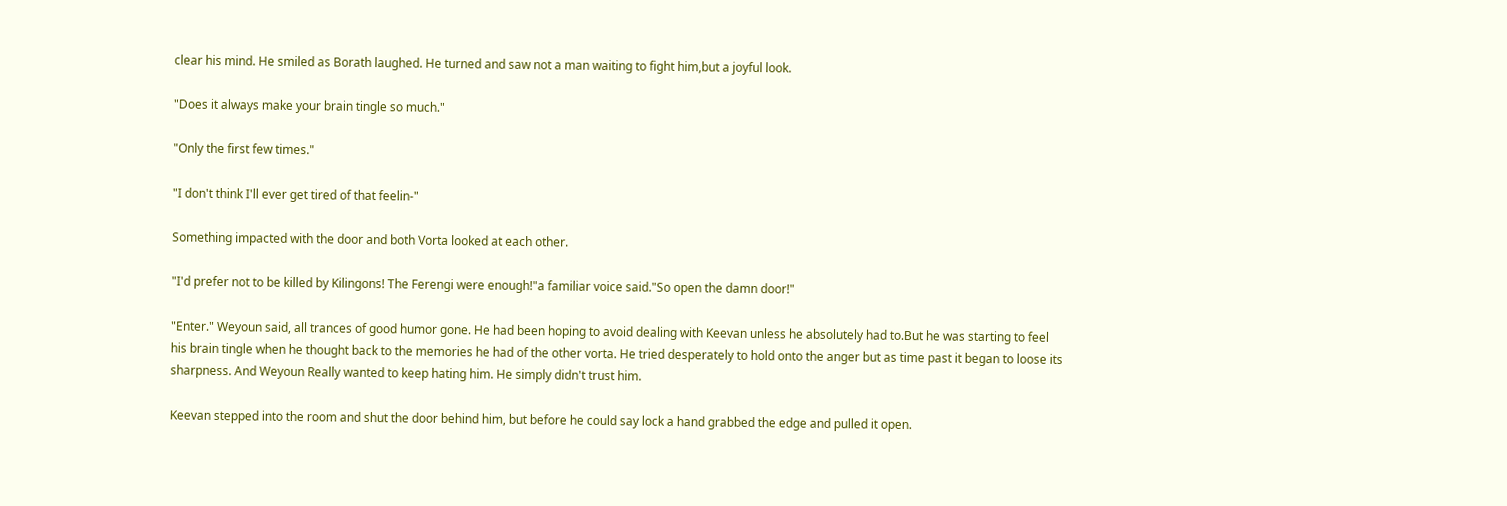clear his mind. He smiled as Borath laughed. He turned and saw not a man waiting to fight him,but a joyful look.

"Does it always make your brain tingle so much."

"Only the first few times."

"I don't think I'll ever get tired of that feelin-"

Something impacted with the door and both Vorta looked at each other.

"I'd prefer not to be killed by Kilingons! The Ferengi were enough!"a familiar voice said."So open the damn door!"

"Enter." Weyoun said, all trances of good humor gone. He had been hoping to avoid dealing with Keevan unless he absolutely had to.But he was starting to feel his brain tingle when he thought back to the memories he had of the other vorta. He tried desperately to hold onto the anger but as time past it began to loose its sharpness. And Weyoun Really wanted to keep hating him. He simply didn't trust him.

Keevan stepped into the room and shut the door behind him, but before he could say lock a hand grabbed the edge and pulled it open.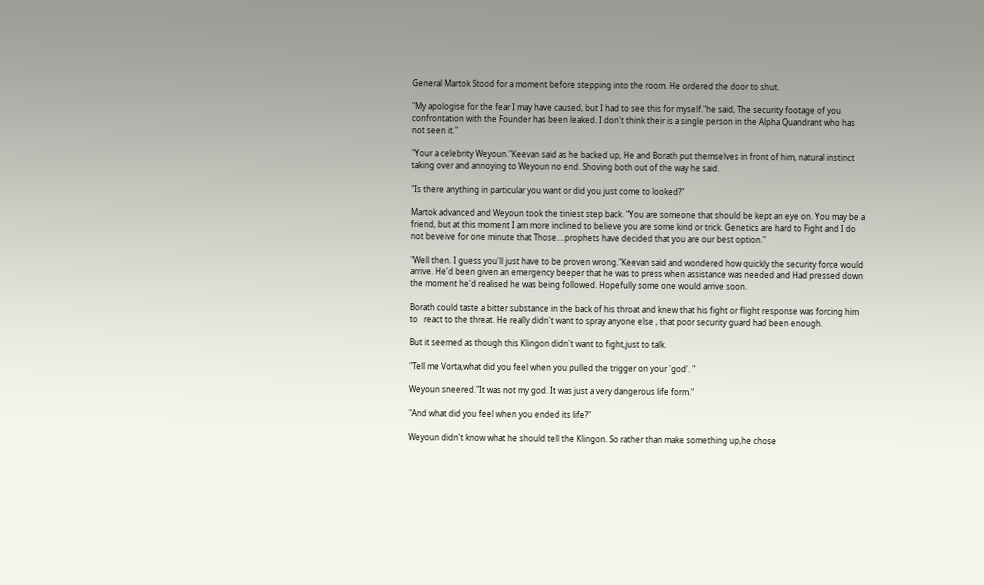General Martok Stood for a moment before stepping into the room. He ordered the door to shut.

"My apologise for the fear I may have caused, but I had to see this for myself."he said, The security footage of you confrontation with the Founder has been leaked. I don't think their is a single person in the Alpha Quandrant who has not seen it."

"Your a celebrity Weyoun."Keevan said as he backed up, He and Borath put themselves in front of him, natural instinct taking over and annoying to Weyoun no end. Shoving both out of the way he said.

"Is there anything in particular you want or did you just come to looked?"

Martok advanced and Weyoun took the tiniest step back. "You are someone that should be kept an eye on. You may be a friend, but at this moment I am more inclined to believe you are some kind or trick. Genetics are hard to Fight and I do not beveive for one minute that Those....prophets have decided that you are our best option."

"Well then. I guess you'll just have to be proven wrong."Keevan said and wondered how quickly the security force would arrive. He'd been given an emergency beeper that he was to press when assistance was needed and Had pressed down the moment he'd realised he was being followed. Hopefully some one would arrive soon.

Borath could taste a bitter substance in the back of his throat and knew that his fight or flight response was forcing him to   react to the threat. He really didn't want to spray anyone else , that poor security guard had been enough.

But it seemed as though this Klingon didn't want to fight,just to talk.

"Tell me Vorta,what did you feel when you pulled the trigger on your 'god'. "

Weyoun sneered."It was not my god. It was just a very dangerous life form."

"And what did you feel when you ended its life?"

Weyoun didn't know what he should tell the Klingon. So rather than make something up,he chose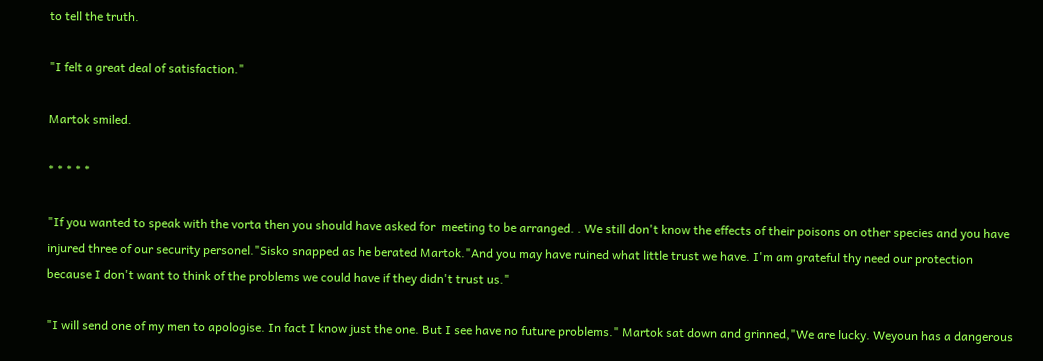to tell the truth.

"I felt a great deal of satisfaction."

Martok smiled.

* * * * *

"If you wanted to speak with the vorta then you should have asked for  meeting to be arranged. . We still don't know the effects of their poisons on other species and you have injured three of our security personel."Sisko snapped as he berated Martok."And you may have ruined what little trust we have. I'm am grateful thy need our protection because I don't want to think of the problems we could have if they didn't trust us."

"I will send one of my men to apologise. In fact I know just the one. But I see have no future problems." Martok sat down and grinned,"We are lucky. Weyoun has a dangerous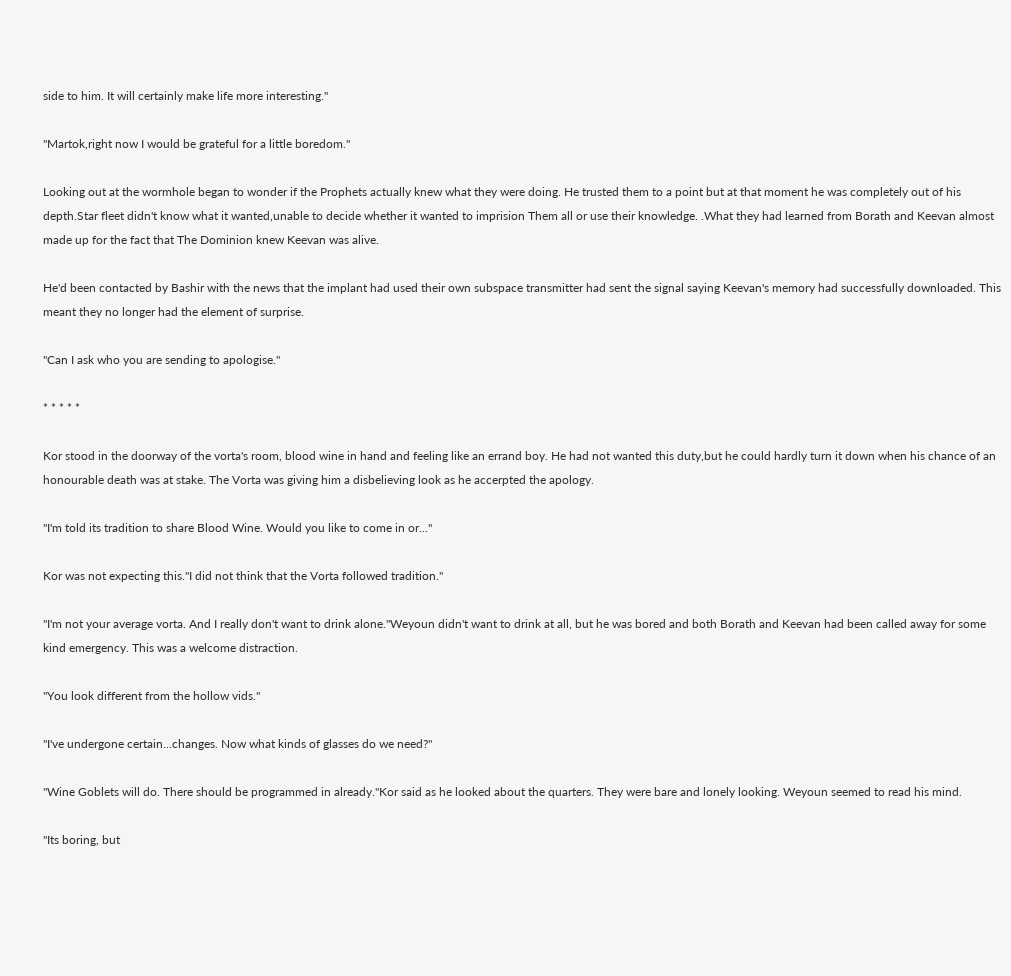side to him. It will certainly make life more interesting."

"Martok,right now I would be grateful for a little boredom."

Looking out at the wormhole began to wonder if the Prophets actually knew what they were doing. He trusted them to a point but at that moment he was completely out of his depth.Star fleet didn't know what it wanted,unable to decide whether it wanted to imprision Them all or use their knowledge. .What they had learned from Borath and Keevan almost made up for the fact that The Dominion knew Keevan was alive.

He'd been contacted by Bashir with the news that the implant had used their own subspace transmitter had sent the signal saying Keevan's memory had successfully downloaded. This meant they no longer had the element of surprise.

"Can I ask who you are sending to apologise."

* * * * *

Kor stood in the doorway of the vorta's room, blood wine in hand and feeling like an errand boy. He had not wanted this duty,but he could hardly turn it down when his chance of an honourable death was at stake. The Vorta was giving him a disbelieving look as he accerpted the apology.

"I'm told its tradition to share Blood Wine. Would you like to come in or..."

Kor was not expecting this."I did not think that the Vorta followed tradition."

"I'm not your average vorta. And I really don't want to drink alone."Weyoun didn't want to drink at all, but he was bored and both Borath and Keevan had been called away for some kind emergency. This was a welcome distraction.

"You look different from the hollow vids."

"I've undergone certain...changes. Now what kinds of glasses do we need?"

"Wine Goblets will do. There should be programmed in already."Kor said as he looked about the quarters. They were bare and lonely looking. Weyoun seemed to read his mind.

"Its boring, but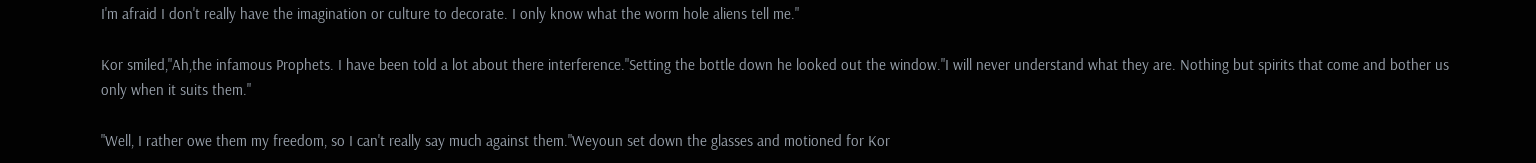I'm afraid I don't really have the imagination or culture to decorate. I only know what the worm hole aliens tell me."

Kor smiled,"Ah,the infamous Prophets. I have been told a lot about there interference."Setting the bottle down he looked out the window."I will never understand what they are. Nothing but spirits that come and bother us only when it suits them."

"Well, I rather owe them my freedom, so I can't really say much against them."Weyoun set down the glasses and motioned for Kor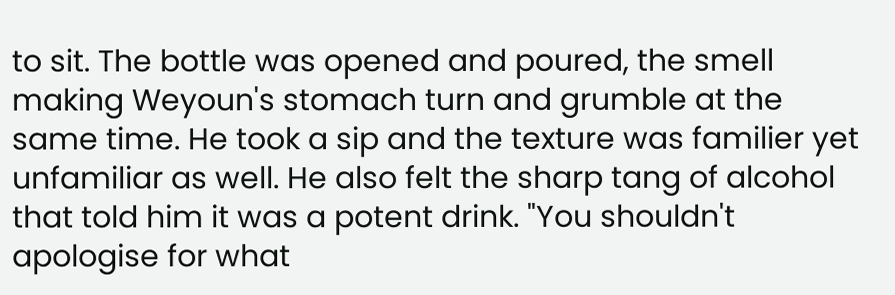to sit. The bottle was opened and poured, the smell making Weyoun's stomach turn and grumble at the same time. He took a sip and the texture was familier yet unfamiliar as well. He also felt the sharp tang of alcohol that told him it was a potent drink. "You shouldn't apologise for what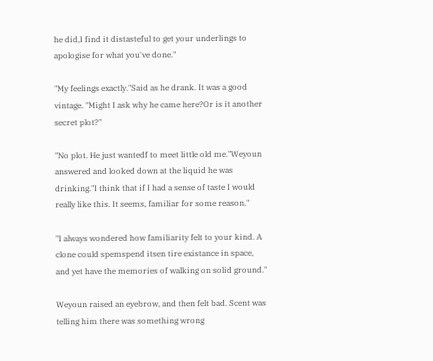he did,I find it distasteful to get your underlings to apologise for what you've done."

"My feelings exactly."Said as he drank. It was a good vintage. "Might I ask why he came here?Or is it another secret plot?"

"No plot. He just wantedf to meet little old me."Weyoun answered and looked down at the liquid he was drinking."I think that if I had a sense of taste I would really like this. It seems, familiar for some reason."

"I always wondered how familiarity felt to your kind. A clone could spemspend itsen tire existance in space, and yet have the memories of walking on solid ground."

Weyoun raised an eyebrow, and then felt bad. Scent was telling him there was something wrong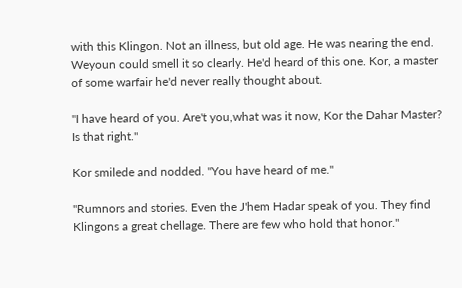with this Klingon. Not an illness, but old age. He was nearing the end. Weyoun could smell it so clearly. He'd heard of this one. Kor, a master of some warfair he'd never really thought about.

"I have heard of you. Are't you,what was it now, Kor the Dahar Master? Is that right."

Kor smilede and nodded. "You have heard of me."

"Rumnors and stories. Even the J'hem Hadar speak of you. They find Klingons a great chellage. There are few who hold that honor."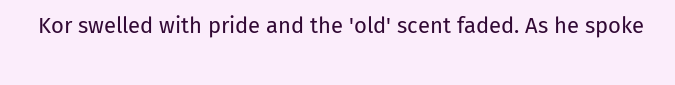Kor swelled with pride and the 'old' scent faded. As he spoke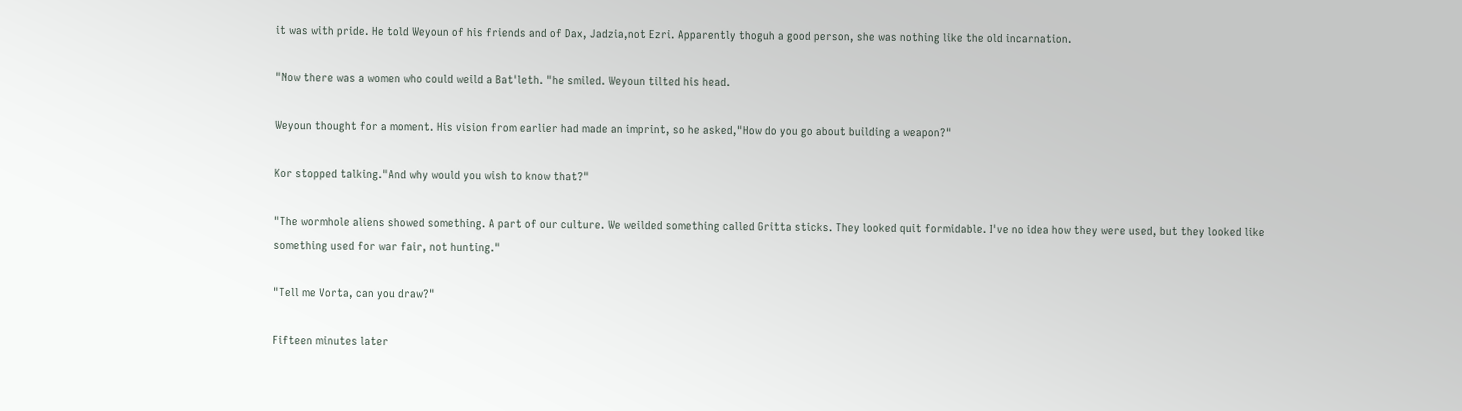it was with pride. He told Weyoun of his friends and of Dax, Jadzia,not Ezri. Apparently thoguh a good person, she was nothing like the old incarnation.

"Now there was a women who could weild a Bat'leth. "he smiled. Weyoun tilted his head.

Weyoun thought for a moment. His vision from earlier had made an imprint, so he asked,"How do you go about building a weapon?"

Kor stopped talking."And why would you wish to know that?"

"The wormhole aliens showed something. A part of our culture. We weilded something called Gritta sticks. They looked quit formidable. I've no idea how they were used, but they looked like something used for war fair, not hunting."

"Tell me Vorta, can you draw?"

Fifteen minutes later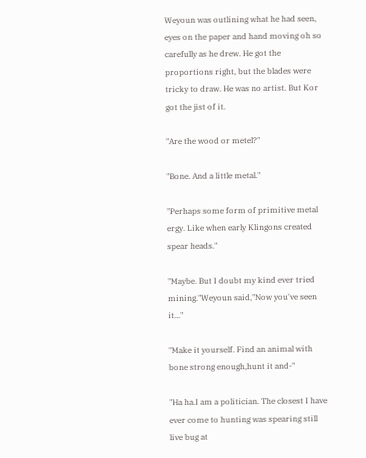Weyoun was outlining what he had seen, eyes on the paper and hand moving oh so carefully as he drew. He got the proportions right, but the blades were tricky to draw. He was no artist. But Kor got the jist of it.

"Are the wood or metel?"

"Bone. And a little metal."

"Perhaps some form of primitive metal ergy. Like when early Klingons created spear heads."

"Maybe. But I doubt my kind ever tried mining."Weyoun said,"Now you've seen it..."

"Make it yourself. Find an animal with bone strong enough,hunt it and-"

"Ha ha.I am a politician. The closest I have ever come to hunting was spearing still live bug at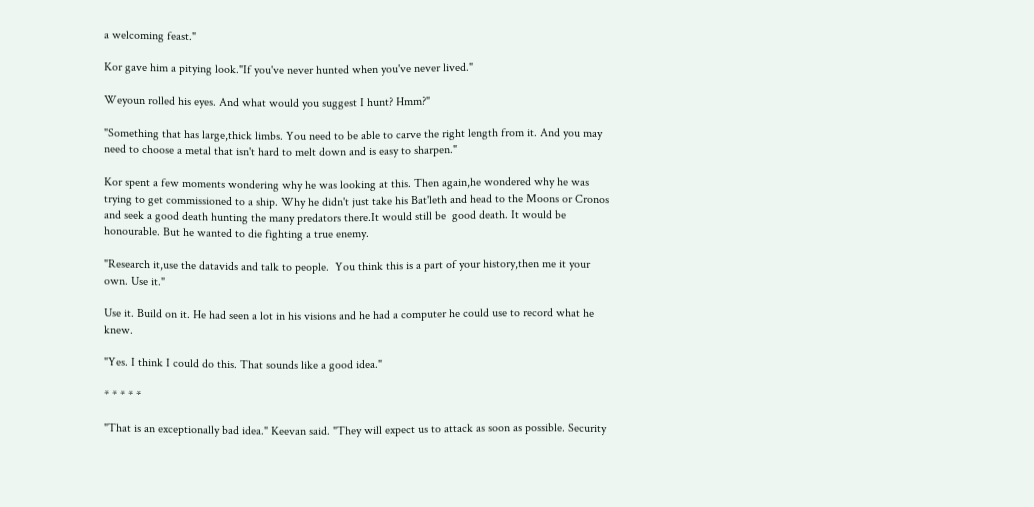a welcoming feast."

Kor gave him a pitying look."If you've never hunted when you've never lived."

Weyoun rolled his eyes. And what would you suggest I hunt? Hmm?"

"Something that has large,thick limbs. You need to be able to carve the right length from it. And you may need to choose a metal that isn't hard to melt down and is easy to sharpen."

Kor spent a few moments wondering why he was looking at this. Then again,he wondered why he was trying to get commissioned to a ship. Why he didn't just take his Bat'leth and head to the Moons or Cronos and seek a good death hunting the many predators there.It would still be  good death. It would be honourable. But he wanted to die fighting a true enemy.

"Research it,use the datavids and talk to people.  You think this is a part of your history,then me it your own. Use it."

Use it. Build on it. He had seen a lot in his visions and he had a computer he could use to record what he knew.

"Yes. I think I could do this. That sounds like a good idea."

* * * * *

"That is an exceptionally bad idea." Keevan said. "They will expect us to attack as soon as possible. Security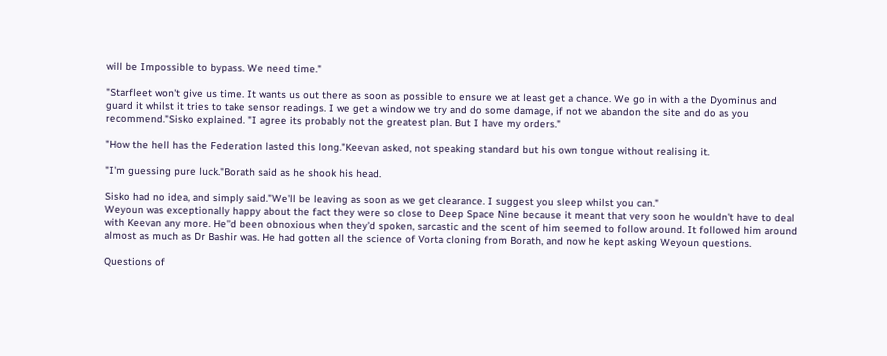will be Impossible to bypass. We need time."

"Starfleet won't give us time. It wants us out there as soon as possible to ensure we at least get a chance. We go in with a the Dyominus and guard it whilst it tries to take sensor readings. I we get a window we try and do some damage, if not we abandon the site and do as you recommend."Sisko explained. "I agree its probably not the greatest plan. But I have my orders."

"How the hell has the Federation lasted this long."Keevan asked, not speaking standard but his own tongue without realising it.

"I'm guessing pure luck."Borath said as he shook his head.

Sisko had no idea, and simply said."We'll be leaving as soon as we get clearance. I suggest you sleep whilst you can."
Weyoun was exceptionally happy about the fact they were so close to Deep Space Nine because it meant that very soon he wouldn't have to deal with Keevan any more. He''d been obnoxious when they'd spoken, sarcastic and the scent of him seemed to follow around. It followed him around almost as much as Dr Bashir was. He had gotten all the science of Vorta cloning from Borath, and now he kept asking Weyoun questions.

Questions of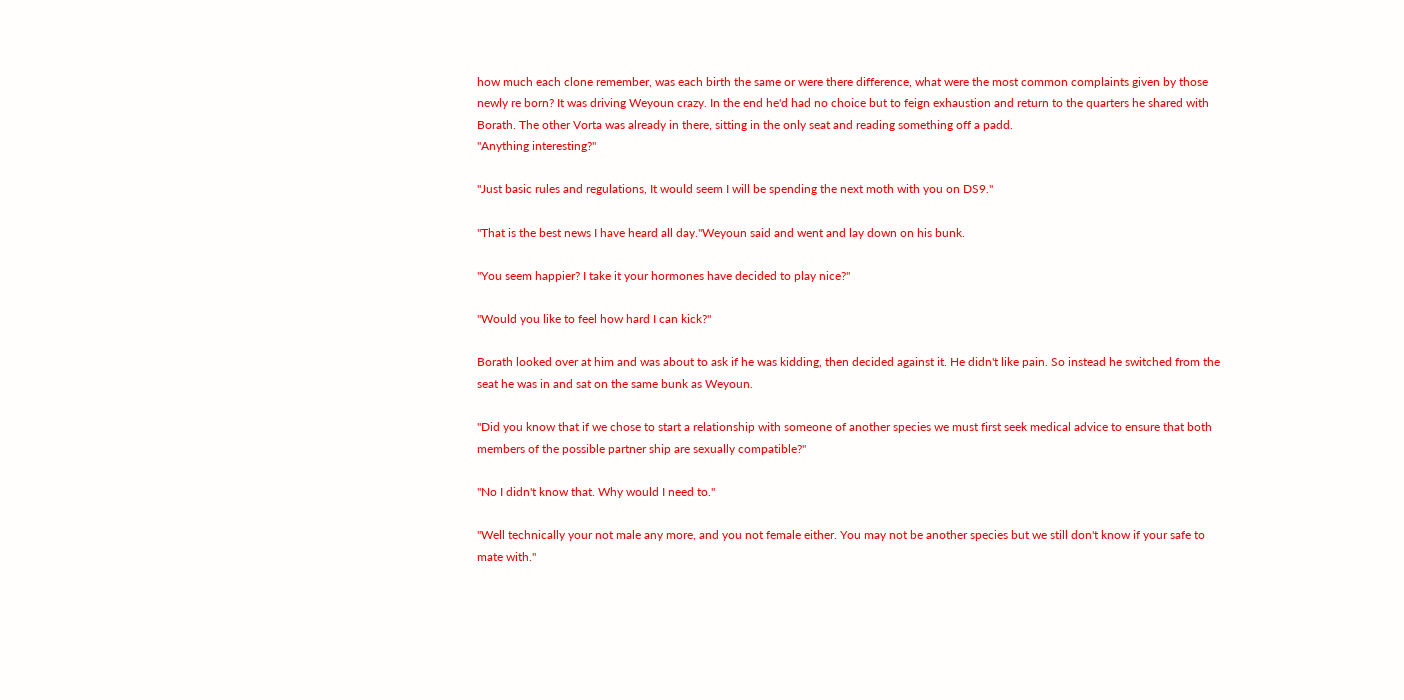how much each clone remember, was each birth the same or were there difference, what were the most common complaints given by those newly re born? It was driving Weyoun crazy. In the end he'd had no choice but to feign exhaustion and return to the quarters he shared with Borath. The other Vorta was already in there, sitting in the only seat and reading something off a padd.
"Anything interesting?"

"Just basic rules and regulations, It would seem I will be spending the next moth with you on DS9."

"That is the best news I have heard all day."Weyoun said and went and lay down on his bunk.

"You seem happier? I take it your hormones have decided to play nice?"

"Would you like to feel how hard I can kick?"

Borath looked over at him and was about to ask if he was kidding, then decided against it. He didn't like pain. So instead he switched from the seat he was in and sat on the same bunk as Weyoun.

"Did you know that if we chose to start a relationship with someone of another species we must first seek medical advice to ensure that both members of the possible partner ship are sexually compatible?"

"No I didn't know that. Why would I need to."

"Well technically your not male any more, and you not female either. You may not be another species but we still don't know if your safe to mate with."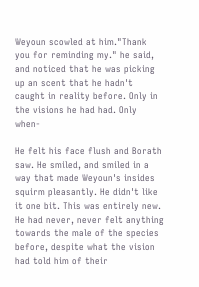Weyoun scowled at him."Thank you for reminding my." he said, and noticed that he was picking up an scent that he hadn't caught in reality before. Only in the visions he had had. Only when-

He felt his face flush and Borath saw. He smiled, and smiled in a way that made Weyoun's insides squirm pleasantly. He didn't like it one bit. This was entirely new. He had never, never felt anything towards the male of the species before, despite what the vision had told him of their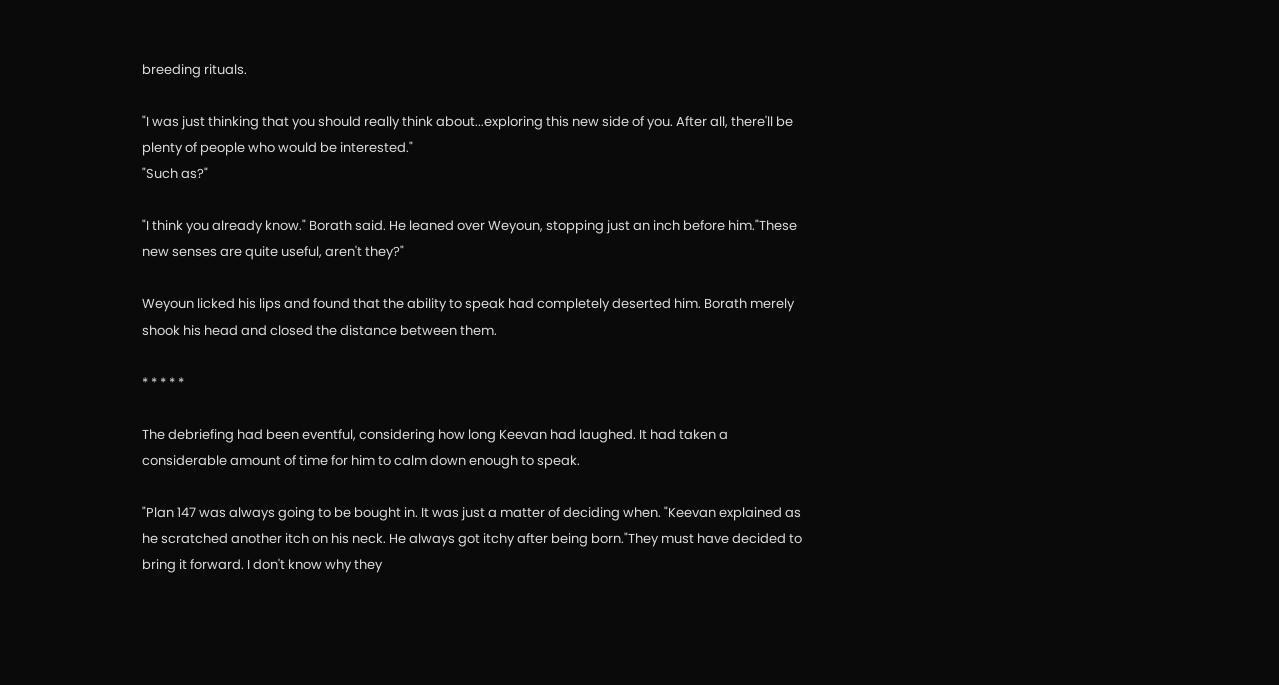breeding rituals.

"I was just thinking that you should really think about...exploring this new side of you. After all, there'll be plenty of people who would be interested."
"Such as?"

"I think you already know." Borath said. He leaned over Weyoun, stopping just an inch before him."These new senses are quite useful, aren't they?"

Weyoun licked his lips and found that the ability to speak had completely deserted him. Borath merely shook his head and closed the distance between them.

* * * * *

The debriefing had been eventful, considering how long Keevan had laughed. It had taken a considerable amount of time for him to calm down enough to speak.

"Plan 147 was always going to be bought in. It was just a matter of deciding when. "Keevan explained as he scratched another itch on his neck. He always got itchy after being born."They must have decided to bring it forward. I don't know why they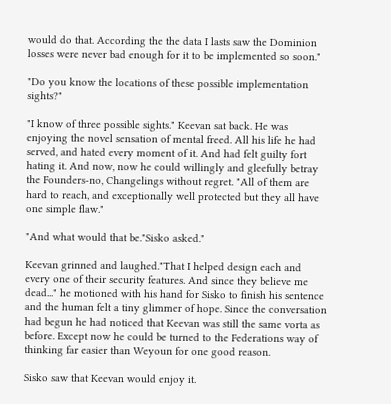would do that. According the the data I lasts saw the Dominion losses were never bad enough for it to be implemented so soon."

"Do you know the locations of these possible implementation sights?"

"I know of three possible sights." Keevan sat back. He was enjoying the novel sensation of mental freed. All his life he had served, and hated every moment of it. And had felt guilty fort hating it. And now, now he could willingly and gleefully betray the Founders-no, Changelings without regret. "All of them are hard to reach, and exceptionally well protected but they all have one simple flaw."

"And what would that be."Sisko asked."

Keevan grinned and laughed."That I helped design each and every one of their security features. And since they believe me dead..." he motioned with his hand for Sisko to finish his sentence and the human felt a tiny glimmer of hope. Since the conversation had begun he had noticed that Keevan was still the same vorta as before. Except now he could be turned to the Federations way of thinking far easier than Weyoun for one good reason.

Sisko saw that Keevan would enjoy it.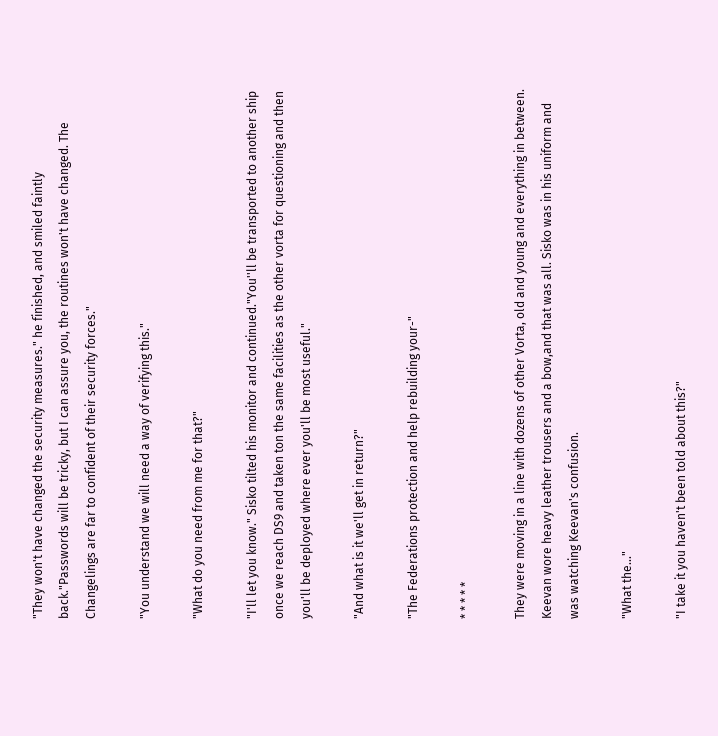"They won't have changed the security measures." he finished, and smiled faintly back."Passwords will be tricky, but I can assure you, the routines won't have changed. The Changelings are far to confident of their security forces."

"You understand we will need a way of verifying this."

"What do you need from me for that?"

"I'll let you know." Sisko tilted his monitor and continued."You''ll be transported to another ship once we reach DS9 and taken ton the same facilities as the other vorta for questioning and then you'll be deployed where ever you'll be most useful."

"And what is it we'll get in return?"

"The Federations protection and help rebuilding your-"

* * * * *

They were moving in a line with dozens of other Vorta, old and young and everything in between. Keevan wore heavy leather trousers and a bow,and that was all. Sisko was in his uniform and was watching Keevan's confusion.

"What the..."

"I take it you haven't been told about this?"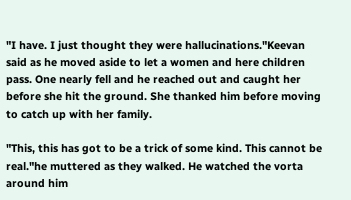"I have. I just thought they were hallucinations."Keevan said as he moved aside to let a women and here children pass. One nearly fell and he reached out and caught her before she hit the ground. She thanked him before moving to catch up with her family.

"This, this has got to be a trick of some kind. This cannot be real."he muttered as they walked. He watched the vorta around him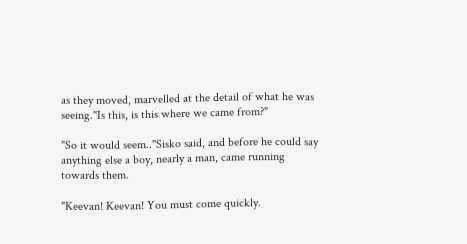as they moved, marvelled at the detail of what he was seeing."Is this, is this where we came from?"

"So it would seem.."Sisko said, and before he could say anything else a boy, nearly a man, came running towards them.

"Keevan! Keevan! You must come quickly.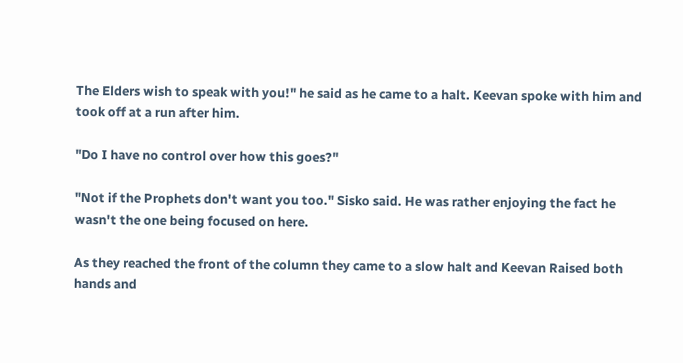The Elders wish to speak with you!" he said as he came to a halt. Keevan spoke with him and took off at a run after him.

"Do I have no control over how this goes?"

"Not if the Prophets don't want you too." Sisko said. He was rather enjoying the fact he wasn't the one being focused on here.

As they reached the front of the column they came to a slow halt and Keevan Raised both hands and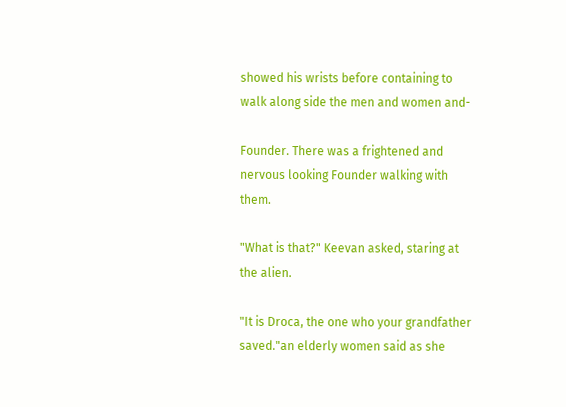showed his wrists before containing to walk along side the men and women and-

Founder. There was a frightened and nervous looking Founder walking with them.

"What is that?" Keevan asked, staring at the alien.

"It is Droca, the one who your grandfather saved."an elderly women said as she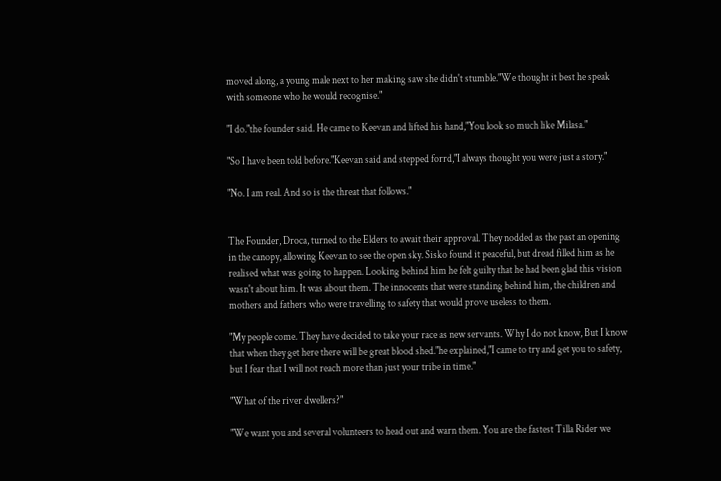moved along, a young male next to her making saw she didn't stumble."We thought it best he speak with someone who he would recognise."

"I do."the founder said. He came to Keevan and lifted his hand,"You look so much like Milasa."

"So I have been told before."Keevan said and stepped forrd,"I always thought you were just a story."

"No. I am real. And so is the threat that follows."


The Founder, Droca, turned to the Elders to await their approval. They nodded as the past an opening in the canopy, allowing Keevan to see the open sky. Sisko found it peaceful, but dread filled him as he realised what was going to happen. Looking behind him he felt guilty that he had been glad this vision wasn't about him. It was about them. The innocents that were standing behind him, the children and mothers and fathers who were travelling to safety that would prove useless to them.

"My people come. They have decided to take your race as new servants. Why I do not know, But I know that when they get here there will be great blood shed."he explained,"I came to try and get you to safety, but I fear that I will not reach more than just your tribe in time."

"What of the river dwellers?"

"We want you and several volunteers to head out and warn them. You are the fastest Tilla Rider we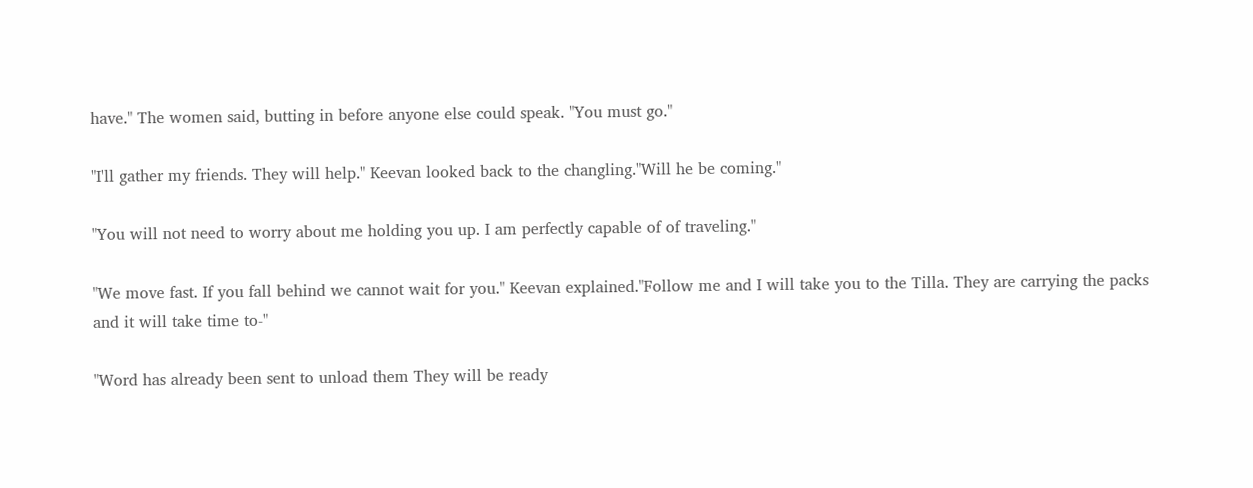have." The women said, butting in before anyone else could speak. "You must go."

"I'll gather my friends. They will help." Keevan looked back to the changling."Will he be coming."

"You will not need to worry about me holding you up. I am perfectly capable of of traveling."

"We move fast. If you fall behind we cannot wait for you." Keevan explained."Follow me and I will take you to the Tilla. They are carrying the packs and it will take time to-"

"Word has already been sent to unload them They will be ready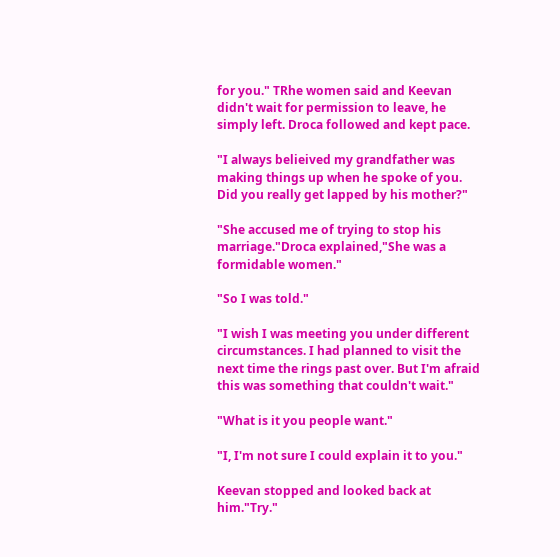for you." TRhe women said and Keevan didn't wait for permission to leave, he simply left. Droca followed and kept pace.

"I always belieived my grandfather was making things up when he spoke of you. Did you really get lapped by his mother?"

"She accused me of trying to stop his marriage."Droca explained,"She was a formidable women."

"So I was told."

"I wish I was meeting you under different circumstances. I had planned to visit the next time the rings past over. But I'm afraid this was something that couldn't wait."

"What is it you people want."

"I, I'm not sure I could explain it to you."

Keevan stopped and looked back at him."Try."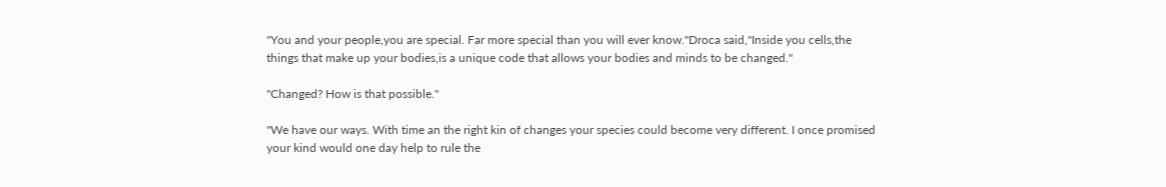"You and your people,you are special. Far more special than you will ever know."Droca said,"Inside you cells,the things that make up your bodies,is a unique code that allows your bodies and minds to be changed."

"Changed? How is that possible."

"We have our ways. With time an the right kin of changes your species could become very different. I once promised your kind would one day help to rule the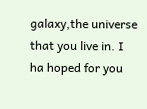galaxy,the universe that you live in. I ha hoped for you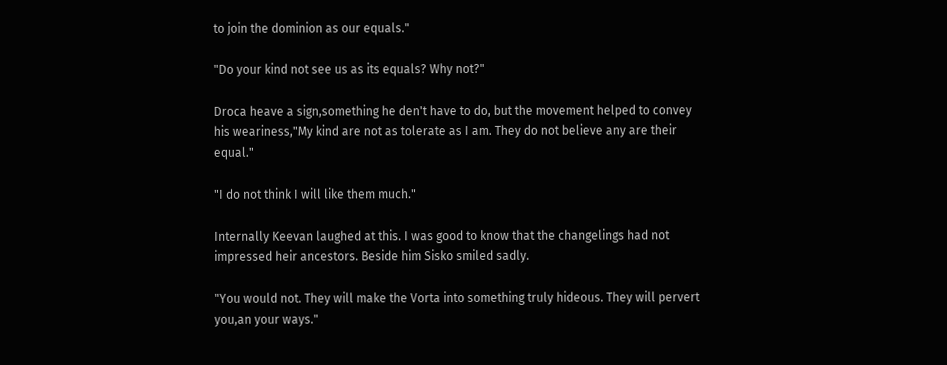to join the dominion as our equals."

"Do your kind not see us as its equals? Why not?"

Droca heave a sign,something he den't have to do, but the movement helped to convey his weariness,"My kind are not as tolerate as I am. They do not believe any are their equal."

"I do not think I will like them much."

Internally Keevan laughed at this. I was good to know that the changelings had not impressed heir ancestors. Beside him Sisko smiled sadly.

"You would not. They will make the Vorta into something truly hideous. They will pervert you,an your ways."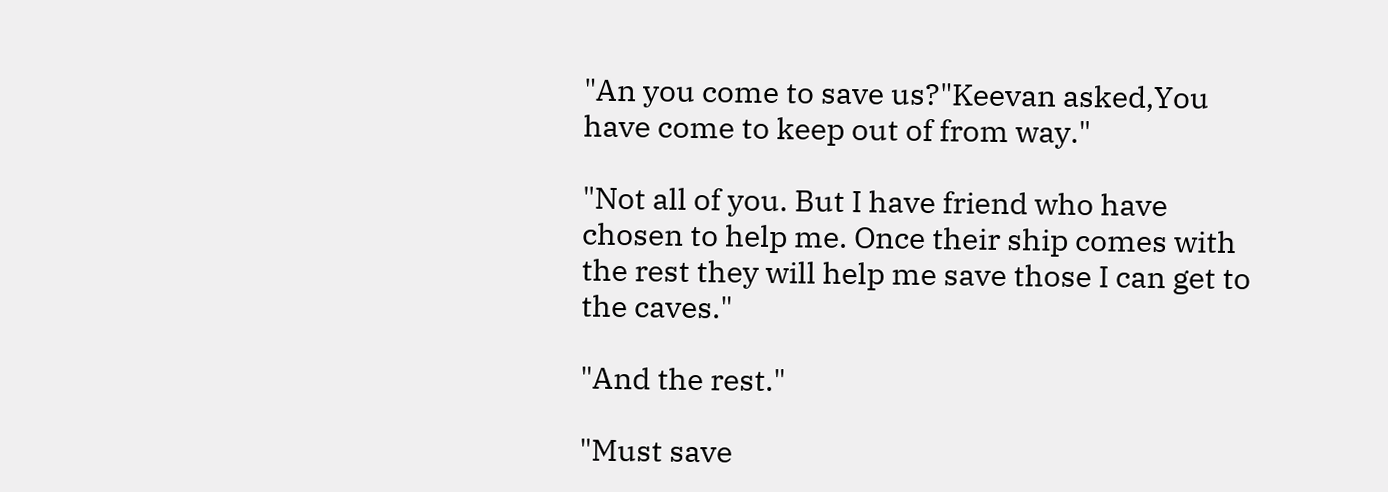"An you come to save us?"Keevan asked,You have come to keep out of from way."

"Not all of you. But I have friend who have chosen to help me. Once their ship comes with the rest they will help me save those I can get to the caves."

"And the rest."

"Must save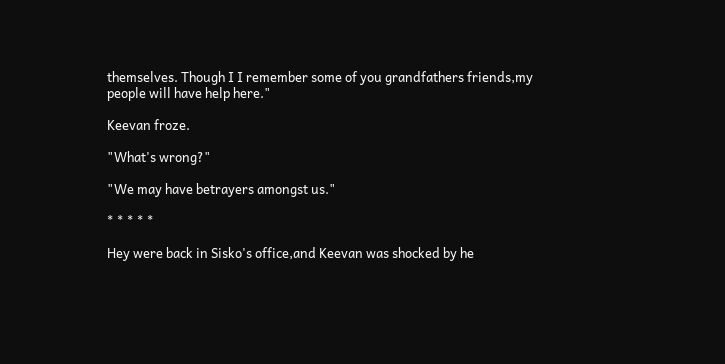themselves. Though I I remember some of you grandfathers friends,my people will have help here."

Keevan froze.

"What's wrong?"

"We may have betrayers amongst us."

* * * * *

Hey were back in Sisko's office,and Keevan was shocked by he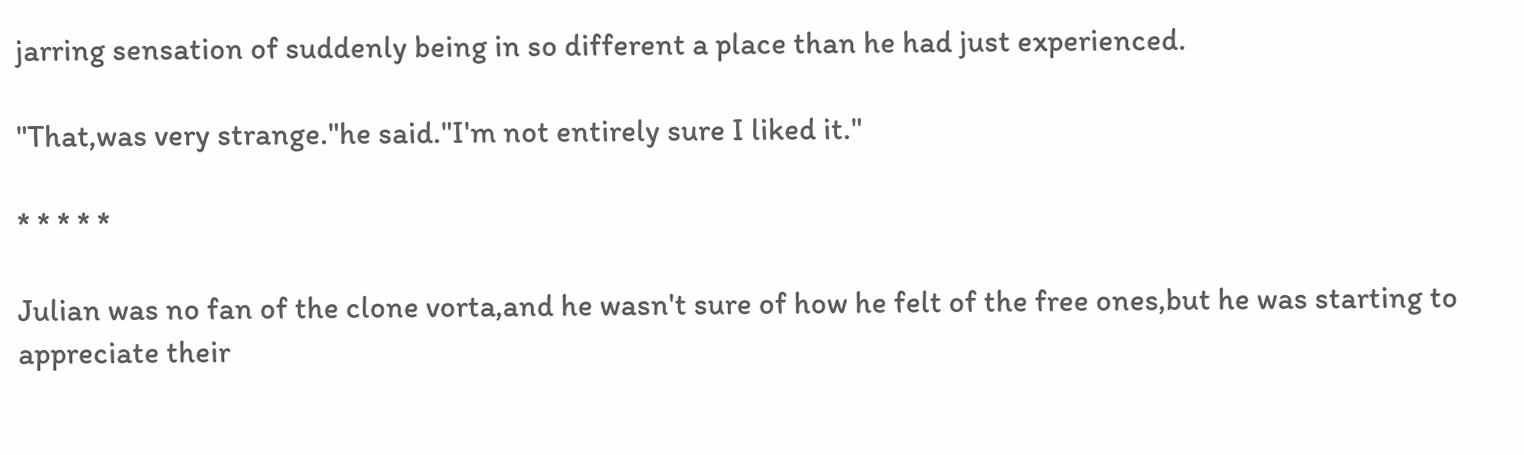jarring sensation of suddenly being in so different a place than he had just experienced.

"That,was very strange."he said."I'm not entirely sure I liked it."

* * * * *

Julian was no fan of the clone vorta,and he wasn't sure of how he felt of the free ones,but he was starting to appreciate their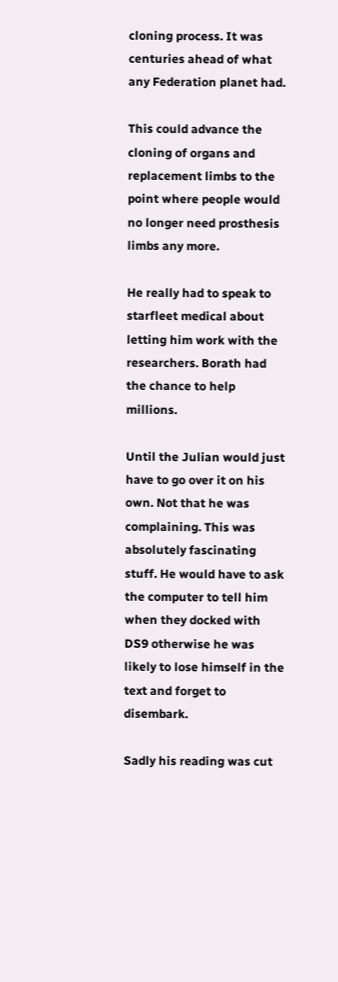cloning process. It was centuries ahead of what any Federation planet had.

This could advance the cloning of organs and replacement limbs to the point where people would no longer need prosthesis limbs any more.

He really had to speak to starfleet medical about letting him work with the researchers. Borath had the chance to help millions.

Until the Julian would just have to go over it on his own. Not that he was complaining. This was absolutely fascinating stuff. He would have to ask the computer to tell him when they docked with DS9 otherwise he was likely to lose himself in the text and forget to disembark.

Sadly his reading was cut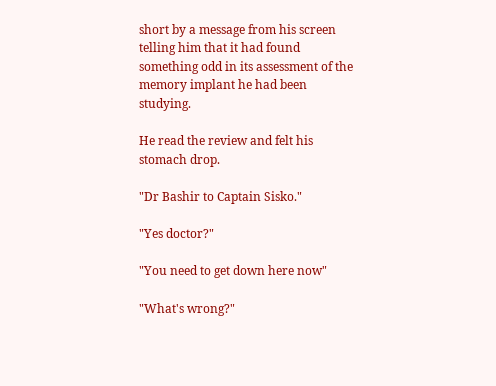short by a message from his screen telling him that it had found something odd in its assessment of the memory implant he had been studying.

He read the review and felt his stomach drop.

"Dr Bashir to Captain Sisko."

"Yes doctor?"

"You need to get down here now"

"What's wrong?"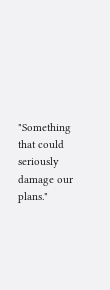"Something that could seriously damage our plans."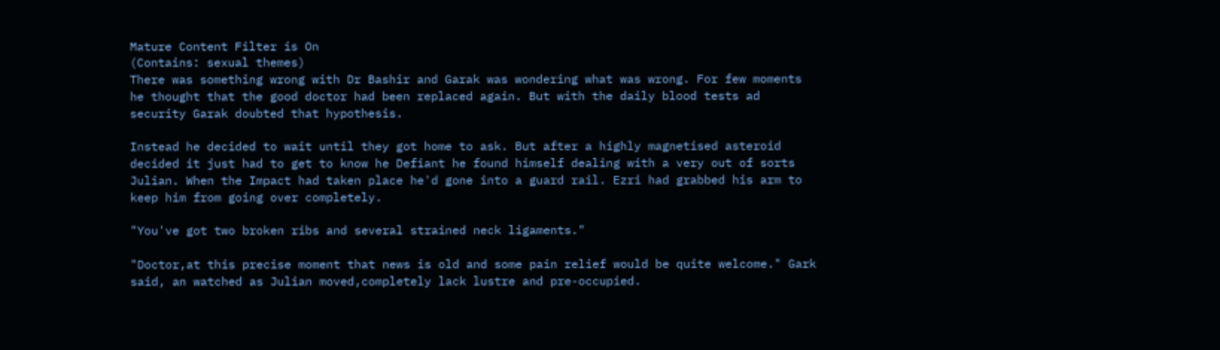Mature Content Filter is On
(Contains: sexual themes)
There was something wrong with Dr Bashir and Garak was wondering what was wrong. For few moments he thought that the good doctor had been replaced again. But with the daily blood tests ad security Garak doubted that hypothesis.

Instead he decided to wait until they got home to ask. But after a highly magnetised asteroid decided it just had to get to know he Defiant he found himself dealing with a very out of sorts Julian. When the Impact had taken place he'd gone into a guard rail. Ezri had grabbed his arm to keep him from going over completely.

"You've got two broken ribs and several strained neck ligaments."

"Doctor,at this precise moment that news is old and some pain relief would be quite welcome." Gark said, an watched as Julian moved,completely lack lustre and pre-occupied.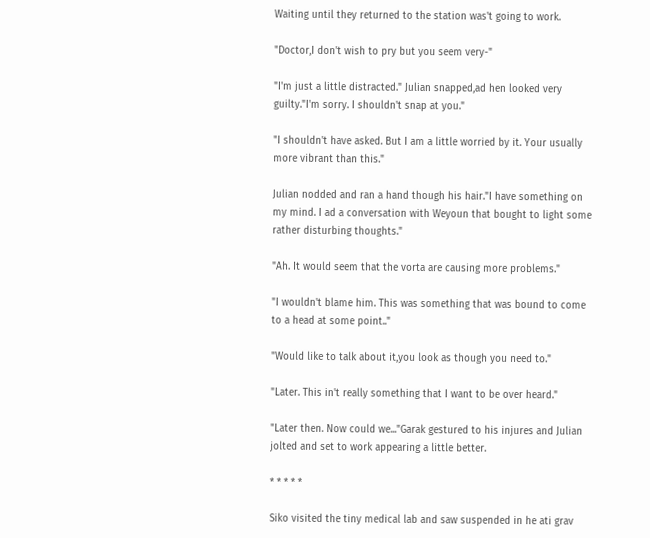Waiting until they returned to the station was't going to work.

"Doctor,I don't wish to pry but you seem very-"

"I'm just a little distracted." Julian snapped,ad hen looked very guilty."I'm sorry. I shouldn't snap at you."

"I shouldn't have asked. But I am a little worried by it. Your usually more vibrant than this."

Julian nodded and ran a hand though his hair."I have something on my mind. I ad a conversation with Weyoun that bought to light some rather disturbing thoughts."

"Ah. It would seem that the vorta are causing more problems."

"I wouldn't blame him. This was something that was bound to come to a head at some point.."

"Would like to talk about it,you look as though you need to."

"Later. This in't really something that I want to be over heard."

"Later then. Now could we..."Garak gestured to his injures and Julian jolted and set to work appearing a little better.

* * * * *

Siko visited the tiny medical lab and saw suspended in he ati grav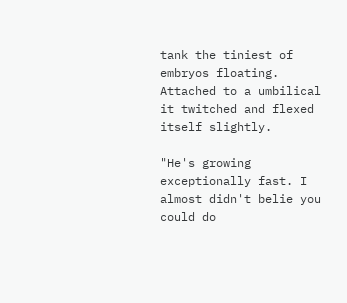tank the tiniest of embryos floating. Attached to a umbilical it twitched and flexed itself slightly.

"He's growing exceptionally fast. I almost didn't belie you could do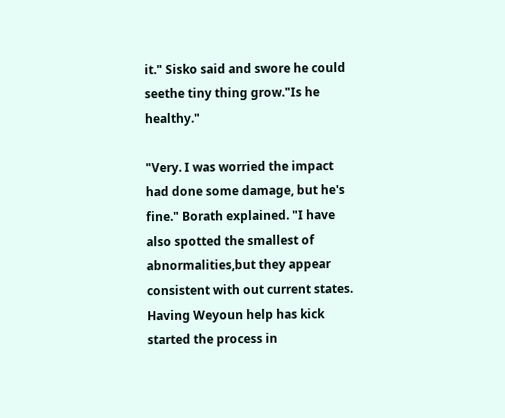it." Sisko said and swore he could seethe tiny thing grow."Is he healthy."

"Very. I was worried the impact had done some damage, but he's fine." Borath explained. "I have also spotted the smallest of abnormalities,but they appear consistent with out current states. Having Weyoun help has kick started the process in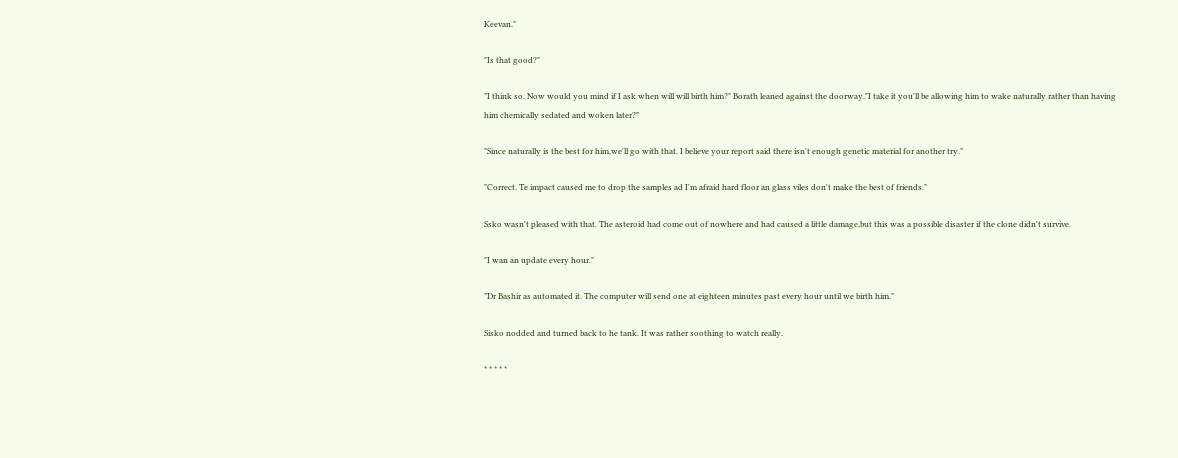Keevan."

"Is that good?"

"I think so. Now would you mind if I ask when will will birth him?" Borath leaned against the doorway."I take it you'll be allowing him to wake naturally rather than having him chemically sedated and woken later?"

"Since naturally is the best for him,we'll go with that. I believe your report said there isn't enough genetic material for another try."

"Correct. Te impact caused me to drop the samples ad I'm afraid hard floor an glass viles don't make the best of friends."

Ssko wasn't pleased with that. The asteroid had come out of nowhere and had caused a little damage,but this was a possible disaster if the clone didn't survive.

"I wan an update every hour."

"Dr Bashir as automated it. The computer will send one at eighteen minutes past every hour until we birth him."

Sisko nodded and turned back to he tank. It was rather soothing to watch really.

* * * * *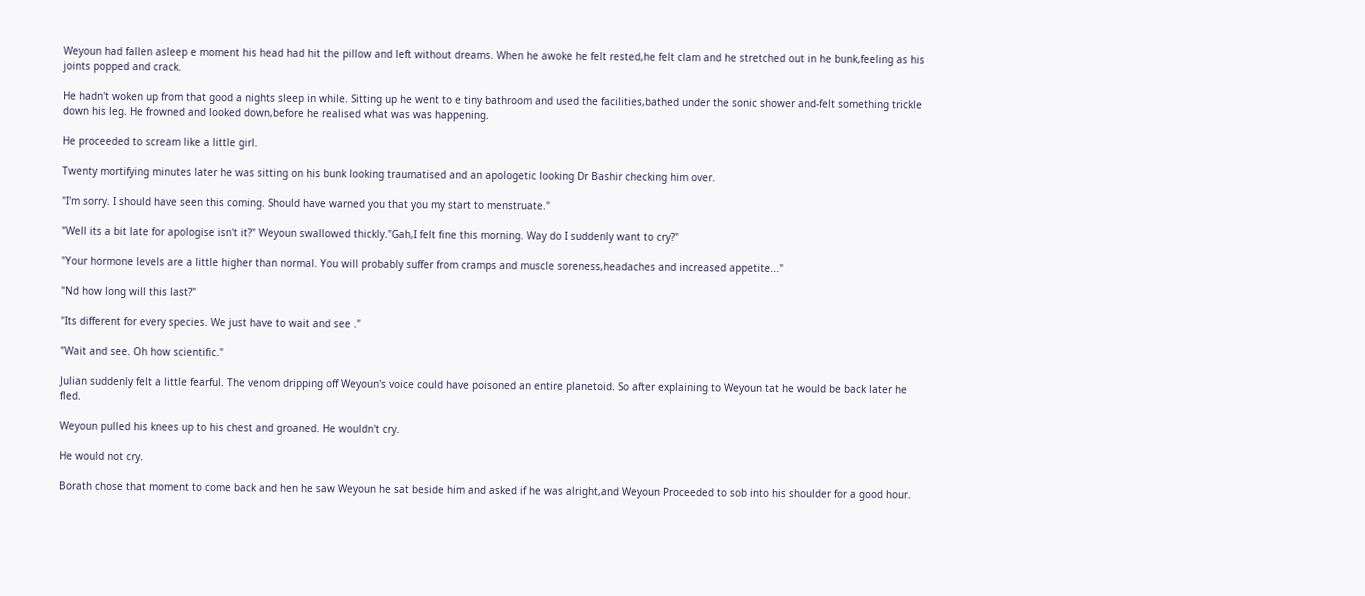Weyoun had fallen asleep e moment his head had hit the pillow and left without dreams. When he awoke he felt rested,he felt clam and he stretched out in he bunk,feeling as his joints popped and crack.

He hadn't woken up from that good a nights sleep in while. Sitting up he went to e tiny bathroom and used the facilities,bathed under the sonic shower and-felt something trickle down his leg. He frowned and looked down,before he realised what was was happening.

He proceeded to scream like a little girl.

Twenty mortifying minutes later he was sitting on his bunk looking traumatised and an apologetic looking Dr Bashir checking him over.

"I'm sorry. I should have seen this coming. Should have warned you that you my start to menstruate."

"Well its a bit late for apologise isn't it?" Weyoun swallowed thickly."Gah,I felt fine this morning. Way do I suddenly want to cry?"

"Your hormone levels are a little higher than normal. You will probably suffer from cramps and muscle soreness,headaches and increased appetite..."

"Nd how long will this last?"

"Its different for every species. We just have to wait and see ."

"Wait and see. Oh how scientific."

Julian suddenly felt a little fearful. The venom dripping off Weyoun's voice could have poisoned an entire planetoid. So after explaining to Weyoun tat he would be back later he fled.

Weyoun pulled his knees up to his chest and groaned. He wouldn't cry.

He would not cry.

Borath chose that moment to come back and hen he saw Weyoun he sat beside him and asked if he was alright,and Weyoun Proceeded to sob into his shoulder for a good hour.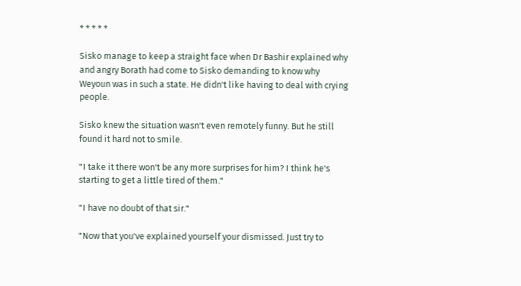* * * * *

Sisko manage to keep a straight face when Dr Bashir explained why and angry Borath had come to Sisko demanding to know why Weyoun was in such a state. He didn't like having to deal with crying people.

Sisko knew the situation wasn't even remotely funny. But he still found it hard not to smile.

"I take it there won't be any more surprises for him? I think he's starting to get a little tired of them."

"I have no doubt of that sir."

"Now that you've explained yourself your dismissed. Just try to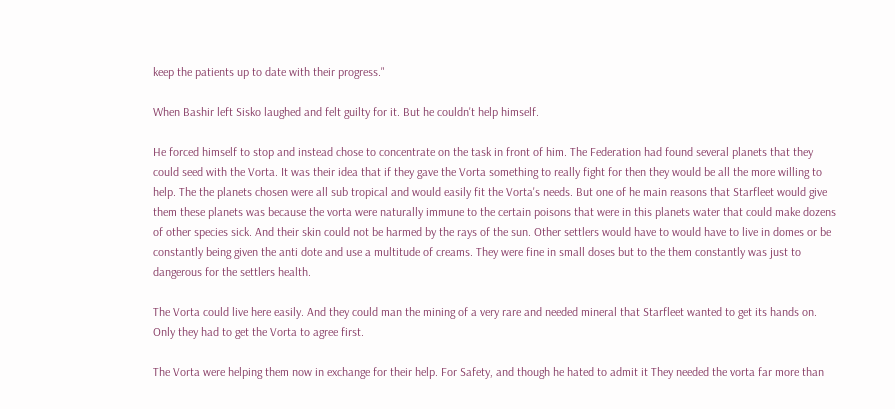keep the patients up to date with their progress."

When Bashir left Sisko laughed and felt guilty for it. But he couldn't help himself.

He forced himself to stop and instead chose to concentrate on the task in front of him. The Federation had found several planets that they could seed with the Vorta. It was their idea that if they gave the Vorta something to really fight for then they would be all the more willing to help. The the planets chosen were all sub tropical and would easily fit the Vorta's needs. But one of he main reasons that Starfleet would give them these planets was because the vorta were naturally immune to the certain poisons that were in this planets water that could make dozens of other species sick. And their skin could not be harmed by the rays of the sun. Other settlers would have to would have to live in domes or be constantly being given the anti dote and use a multitude of creams. They were fine in small doses but to the them constantly was just to dangerous for the settlers health.

The Vorta could live here easily. And they could man the mining of a very rare and needed mineral that Starfleet wanted to get its hands on. Only they had to get the Vorta to agree first.

The Vorta were helping them now in exchange for their help. For Safety, and though he hated to admit it They needed the vorta far more than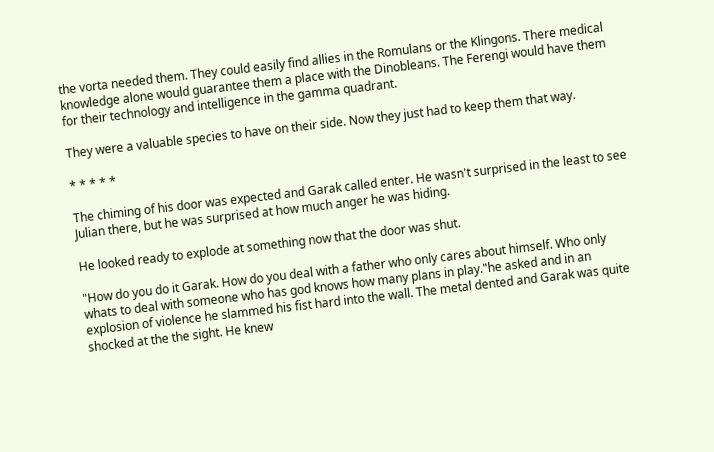the vorta needed them. They could easily find allies in the Romulans or the Klingons. There medical knowledge alone would guarantee them a place with the Dinobleans. The Ferengi would have them for their technology and intelligence in the gamma quadrant.

They were a valuable species to have on their side. Now they just had to keep them that way.

* * * * *

The chiming of his door was expected and Garak called enter. He wasn't surprised in the least to see Julian there, but he was surprised at how much anger he was hiding.

He looked ready to explode at something now that the door was shut.

"How do you do it Garak. How do you deal with a father who only cares about himself. Who only whats to deal with someone who has god knows how many plans in play."he asked and in an explosion of violence he slammed his fist hard into the wall. The metal dented and Garak was quite shocked at the the sight. He knew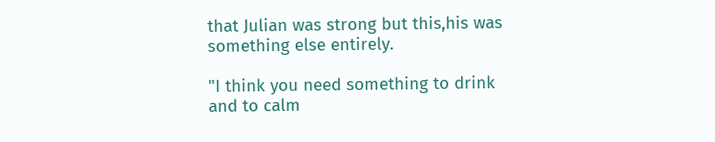that Julian was strong but this,his was something else entirely.

"I think you need something to drink and to calm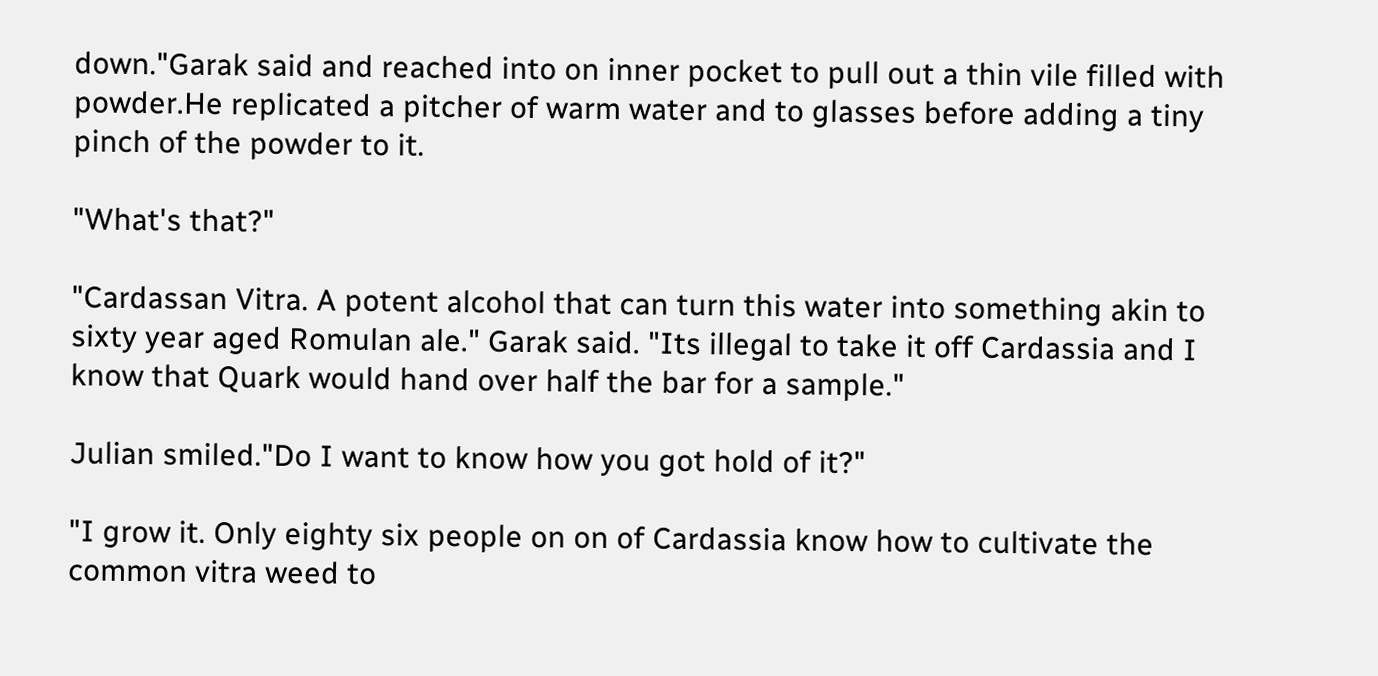down."Garak said and reached into on inner pocket to pull out a thin vile filled with powder.He replicated a pitcher of warm water and to glasses before adding a tiny pinch of the powder to it.

"What's that?"

"Cardassan Vitra. A potent alcohol that can turn this water into something akin to sixty year aged Romulan ale." Garak said. "Its illegal to take it off Cardassia and I know that Quark would hand over half the bar for a sample."

Julian smiled."Do I want to know how you got hold of it?"

"I grow it. Only eighty six people on on of Cardassia know how to cultivate the common vitra weed to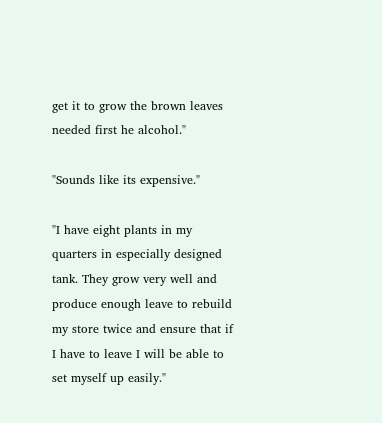get it to grow the brown leaves needed first he alcohol."

"Sounds like its expensive."

"I have eight plants in my quarters in especially designed tank. They grow very well and produce enough leave to rebuild my store twice and ensure that if I have to leave I will be able to set myself up easily."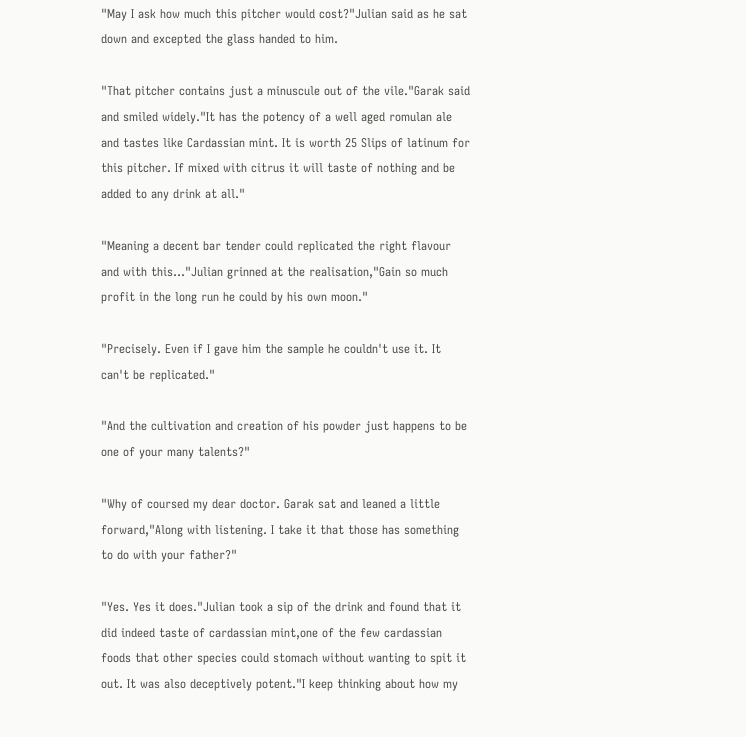"May I ask how much this pitcher would cost?"Julian said as he sat down and excepted the glass handed to him.

"That pitcher contains just a minuscule out of the vile."Garak said and smiled widely."It has the potency of a well aged romulan ale and tastes like Cardassian mint. It is worth 25 Slips of latinum for this pitcher. If mixed with citrus it will taste of nothing and be added to any drink at all."

"Meaning a decent bar tender could replicated the right flavour and with this..."Julian grinned at the realisation,"Gain so much profit in the long run he could by his own moon."

"Precisely. Even if I gave him the sample he couldn't use it. It can't be replicated."

"And the cultivation and creation of his powder just happens to be one of your many talents?"

"Why of coursed my dear doctor. Garak sat and leaned a little forward,"Along with listening. I take it that those has something to do with your father?"

"Yes. Yes it does."Julian took a sip of the drink and found that it did indeed taste of cardassian mint,one of the few cardassian foods that other species could stomach without wanting to spit it out. It was also deceptively potent."I keep thinking about how my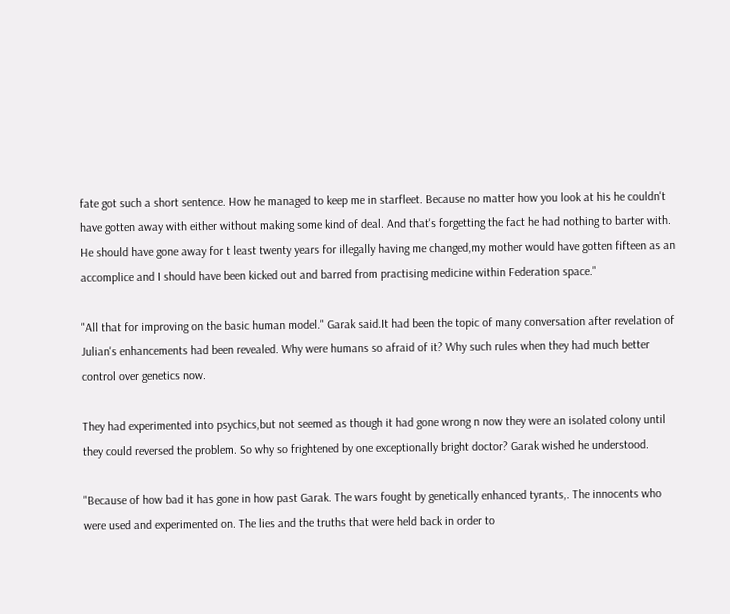fate got such a short sentence. How he managed to keep me in starfleet. Because no matter how you look at his he couldn't have gotten away with either without making some kind of deal. And that's forgetting the fact he had nothing to barter with. He should have gone away for t least twenty years for illegally having me changed,my mother would have gotten fifteen as an accomplice and I should have been kicked out and barred from practising medicine within Federation space."

"All that for improving on the basic human model." Garak said.It had been the topic of many conversation after revelation of Julian's enhancements had been revealed. Why were humans so afraid of it? Why such rules when they had much better control over genetics now.

They had experimented into psychics,but not seemed as though it had gone wrong n now they were an isolated colony until they could reversed the problem. So why so frightened by one exceptionally bright doctor? Garak wished he understood.

"Because of how bad it has gone in how past Garak. The wars fought by genetically enhanced tyrants,. The innocents who were used and experimented on. The lies and the truths that were held back in order to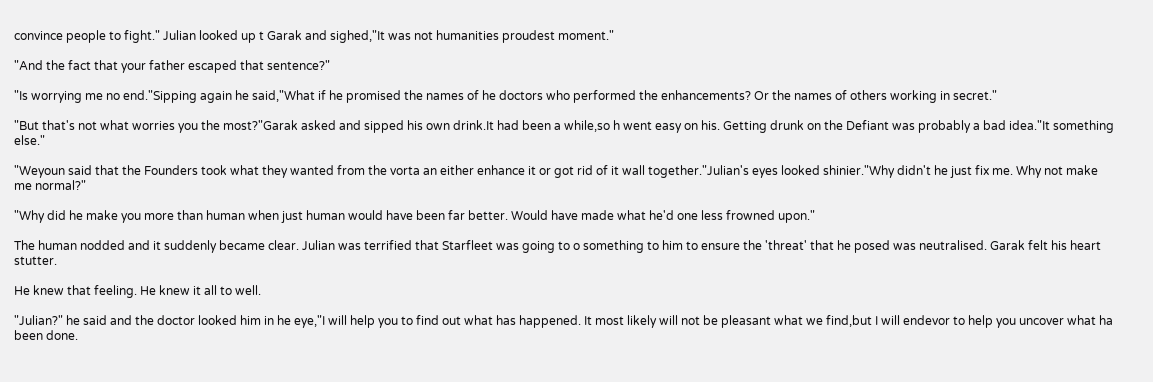convince people to fight." Julian looked up t Garak and sighed,"It was not humanities proudest moment."

"And the fact that your father escaped that sentence?"

"Is worrying me no end."Sipping again he said,"What if he promised the names of he doctors who performed the enhancements? Or the names of others working in secret."

"But that's not what worries you the most?"Garak asked and sipped his own drink.It had been a while,so h went easy on his. Getting drunk on the Defiant was probably a bad idea."It something else."

"Weyoun said that the Founders took what they wanted from the vorta an either enhance it or got rid of it wall together."Julian's eyes looked shinier."Why didn't he just fix me. Why not make me normal?"

"Why did he make you more than human when just human would have been far better. Would have made what he'd one less frowned upon."

The human nodded and it suddenly became clear. Julian was terrified that Starfleet was going to o something to him to ensure the 'threat' that he posed was neutralised. Garak felt his heart stutter.

He knew that feeling. He knew it all to well.

"Julian?" he said and the doctor looked him in he eye,"I will help you to find out what has happened. It most likely will not be pleasant what we find,but I will endevor to help you uncover what ha been done.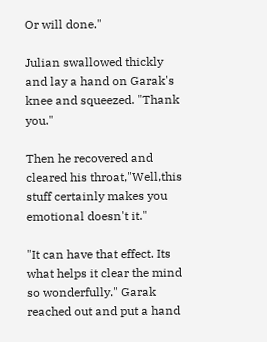Or will done."

Julian swallowed thickly and lay a hand on Garak's knee and squeezed. "Thank you."

Then he recovered and cleared his throat,"Well,this stuff certainly makes you emotional doesn't it."

"It can have that effect. Its what helps it clear the mind so wonderfully." Garak reached out and put a hand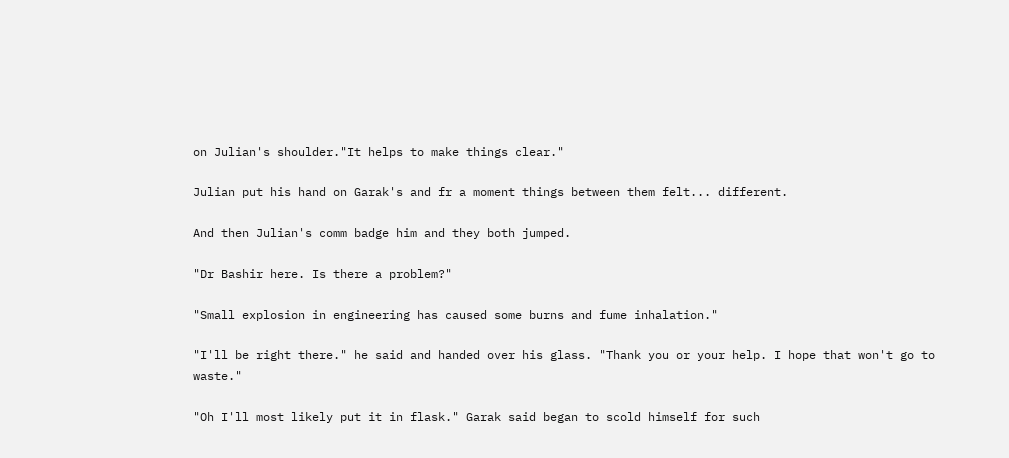on Julian's shoulder."It helps to make things clear."

Julian put his hand on Garak's and fr a moment things between them felt... different.

And then Julian's comm badge him and they both jumped.

"Dr Bashir here. Is there a problem?"

"Small explosion in engineering has caused some burns and fume inhalation."

"I'll be right there." he said and handed over his glass. "Thank you or your help. I hope that won't go to waste."

"Oh I'll most likely put it in flask." Garak said began to scold himself for such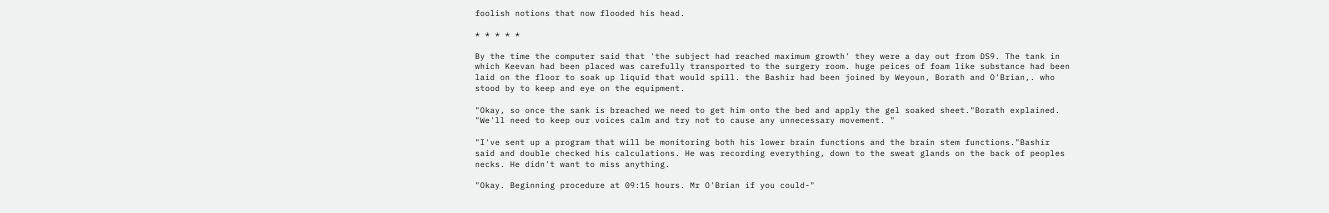foolish notions that now flooded his head.

* * * * *

By the time the computer said that 'the subject had reached maximum growth' they were a day out from DS9. The tank in which Keevan had been placed was carefully transported to the surgery room. huge peices of foam like substance had been laid on the floor to soak up liquid that would spill. the Bashir had been joined by Weyoun, Borath and O'Brian,. who stood by to keep and eye on the equipment.

"Okay, so once the sank is breached we need to get him onto the bed and apply the gel soaked sheet."Borath explained. "We'll need to keep our voices calm and try not to cause any unnecessary movement. "

"I've sent up a program that will be monitoring both his lower brain functions and the brain stem functions."Bashir said and double checked his calculations. He was recording everything, down to the sweat glands on the back of peoples necks. He didn't want to miss anything.

"Okay. Beginning procedure at 09:15 hours. Mr O'Brian if you could-"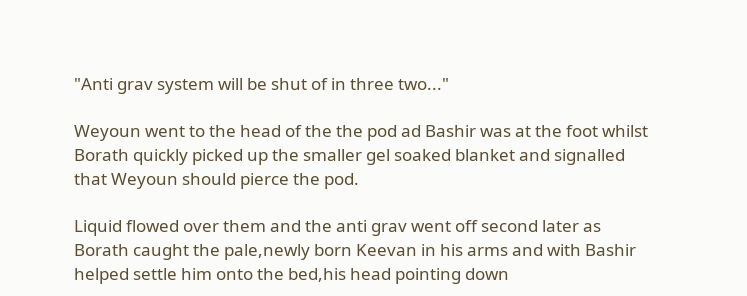"Anti grav system will be shut of in three two..."

Weyoun went to the head of the the pod ad Bashir was at the foot whilst Borath quickly picked up the smaller gel soaked blanket and signalled that Weyoun should pierce the pod.

Liquid flowed over them and the anti grav went off second later as Borath caught the pale,newly born Keevan in his arms and with Bashir helped settle him onto the bed,his head pointing down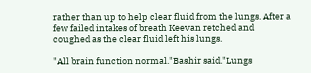rather than up to help clear fluid from the lungs. After a few failed intakes of breath Keevan retched and coughed as the clear fluid left his lungs.

"All brain function normal."Bashir said."Lungs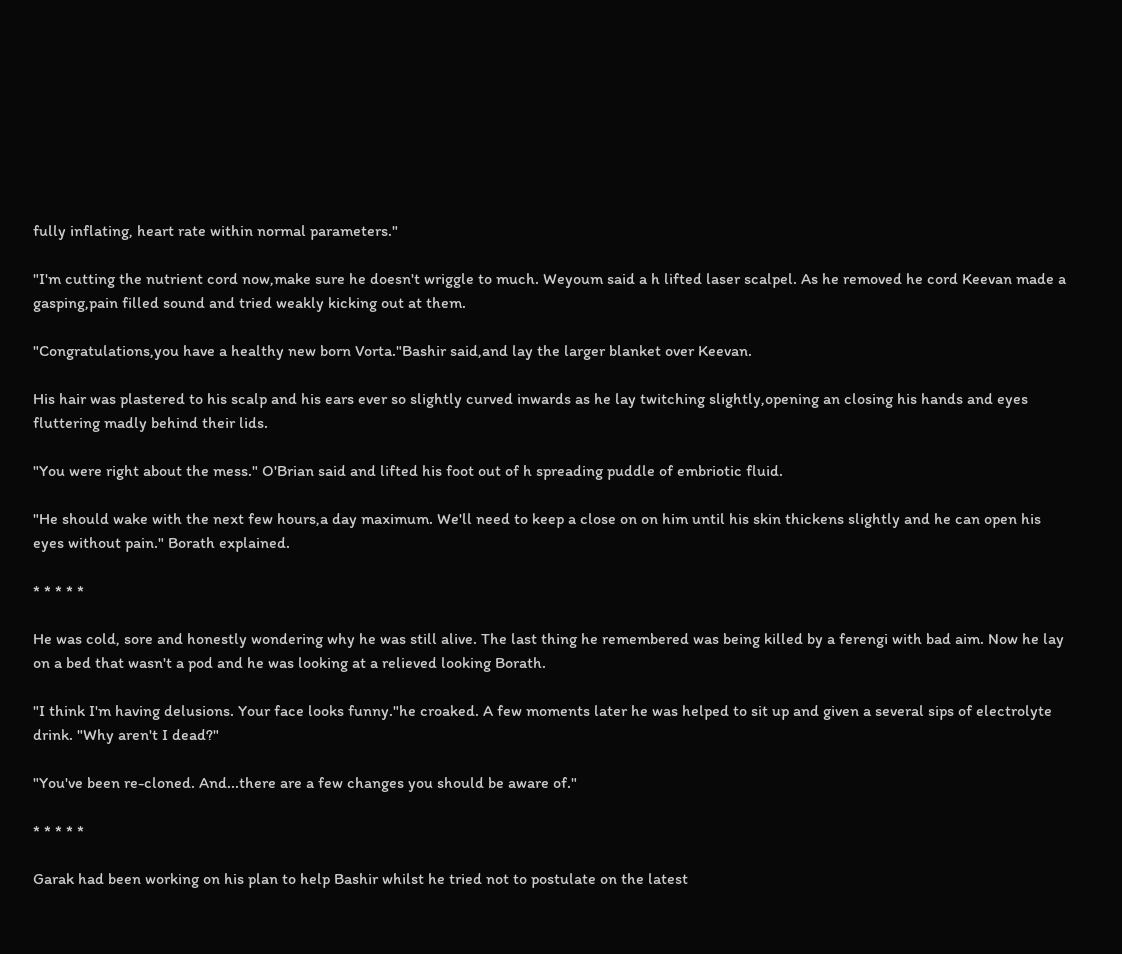fully inflating, heart rate within normal parameters."

"I'm cutting the nutrient cord now,make sure he doesn't wriggle to much. Weyoum said a h lifted laser scalpel. As he removed he cord Keevan made a gasping,pain filled sound and tried weakly kicking out at them.

"Congratulations,you have a healthy new born Vorta."Bashir said,and lay the larger blanket over Keevan.

His hair was plastered to his scalp and his ears ever so slightly curved inwards as he lay twitching slightly,opening an closing his hands and eyes fluttering madly behind their lids.

"You were right about the mess." O'Brian said and lifted his foot out of h spreading puddle of embriotic fluid.

"He should wake with the next few hours,a day maximum. We'll need to keep a close on on him until his skin thickens slightly and he can open his eyes without pain." Borath explained.

* * * * *

He was cold, sore and honestly wondering why he was still alive. The last thing he remembered was being killed by a ferengi with bad aim. Now he lay on a bed that wasn't a pod and he was looking at a relieved looking Borath.

"I think I'm having delusions. Your face looks funny."he croaked. A few moments later he was helped to sit up and given a several sips of electrolyte drink. "Why aren't I dead?"

"You've been re-cloned. And...there are a few changes you should be aware of."

* * * * *

Garak had been working on his plan to help Bashir whilst he tried not to postulate on the latest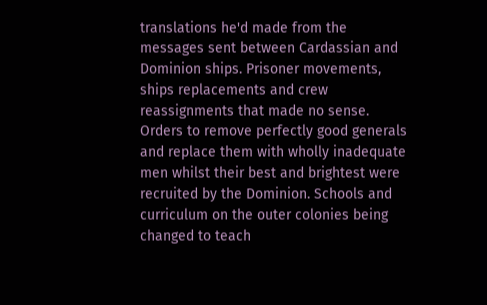translations he'd made from the messages sent between Cardassian and Dominion ships. Prisoner movements, ships replacements and crew reassignments that made no sense. Orders to remove perfectly good generals and replace them with wholly inadequate men whilst their best and brightest were recruited by the Dominion. Schools and curriculum on the outer colonies being changed to teach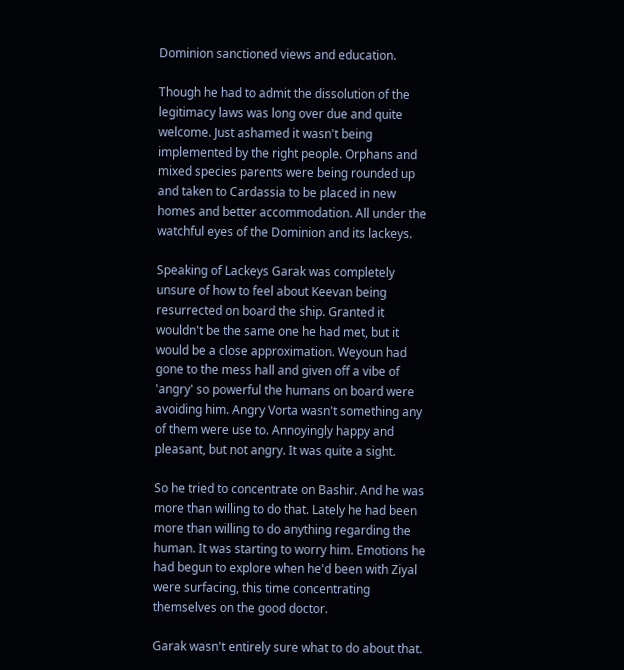Dominion sanctioned views and education.

Though he had to admit the dissolution of the legitimacy laws was long over due and quite welcome. Just ashamed it wasn't being implemented by the right people. Orphans and mixed species parents were being rounded up and taken to Cardassia to be placed in new homes and better accommodation. All under the watchful eyes of the Dominion and its lackeys.

Speaking of Lackeys Garak was completely unsure of how to feel about Keevan being resurrected on board the ship. Granted it wouldn't be the same one he had met, but it would be a close approximation. Weyoun had gone to the mess hall and given off a vibe of 'angry' so powerful the humans on board were avoiding him. Angry Vorta wasn't something any of them were use to. Annoyingly happy and pleasant, but not angry. It was quite a sight.

So he tried to concentrate on Bashir. And he was more than willing to do that. Lately he had been more than willing to do anything regarding the human. It was starting to worry him. Emotions he had begun to explore when he'd been with Ziyal were surfacing, this time concentrating themselves on the good doctor.

Garak wasn't entirely sure what to do about that.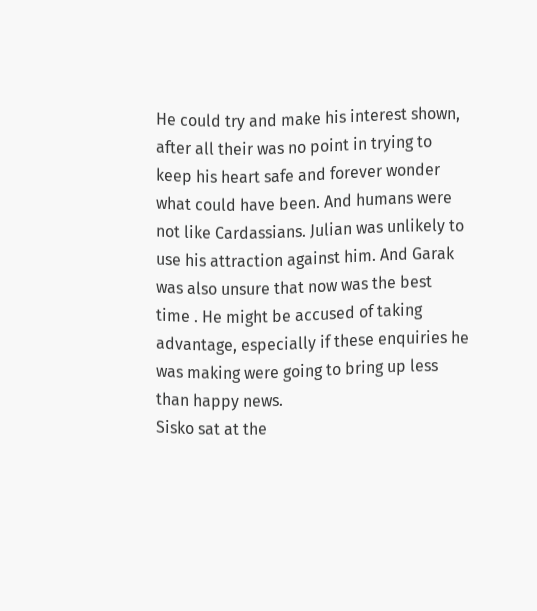He could try and make his interest shown, after all their was no point in trying to keep his heart safe and forever wonder what could have been. And humans were not like Cardassians. Julian was unlikely to use his attraction against him. And Garak was also unsure that now was the best time . He might be accused of taking advantage, especially if these enquiries he was making were going to bring up less than happy news.
Sisko sat at the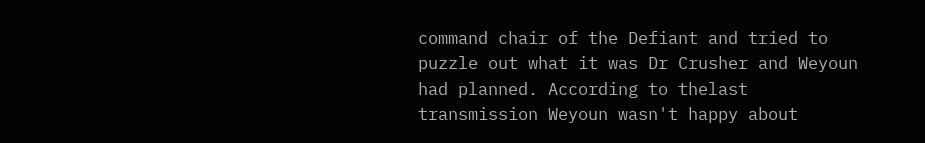command chair of the Defiant and tried to puzzle out what it was Dr Crusher and Weyoun had planned. According to thelast transmission Weyoun wasn't happy about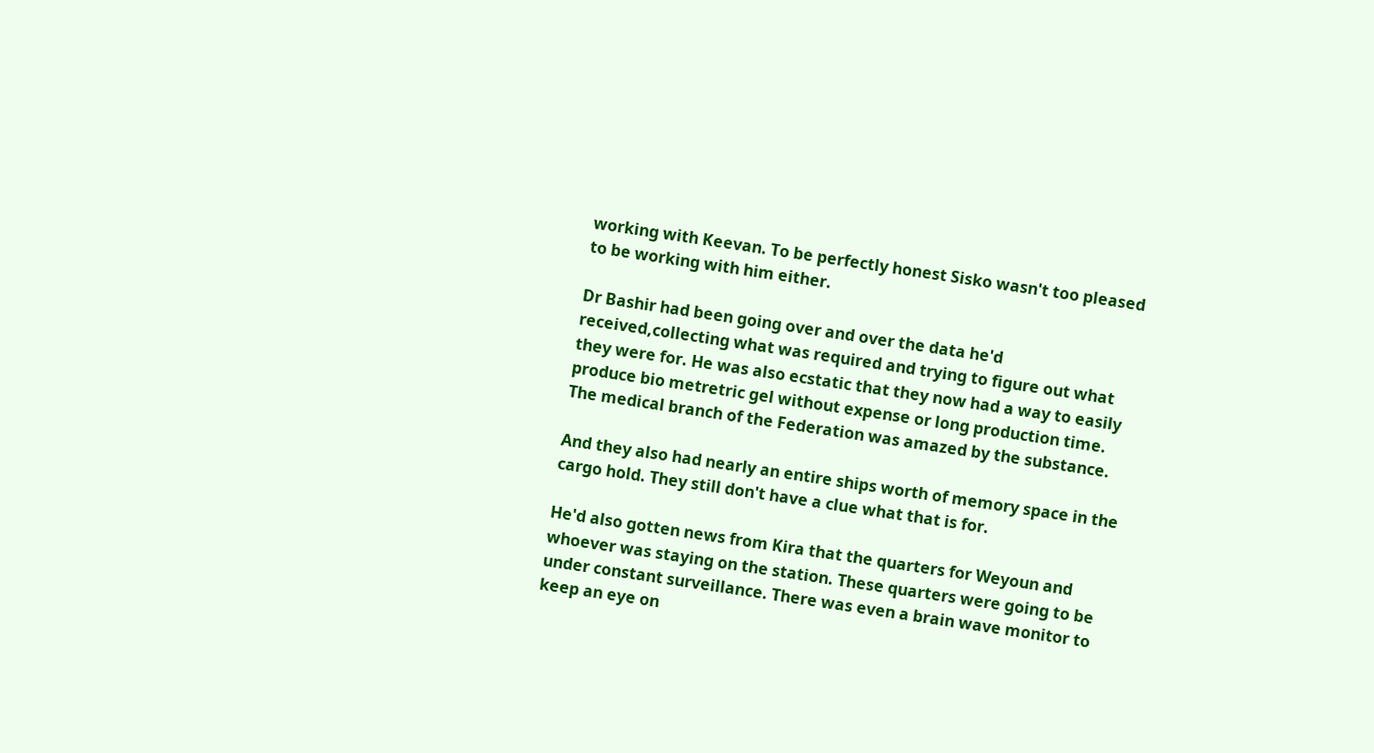working with Keevan. To be perfectly honest Sisko wasn't too pleased to be working with him either.

Dr Bashir had been going over and over the data he'd received,collecting what was required and trying to figure out what they were for. He was also ecstatic that they now had a way to easily produce bio metretric gel without expense or long production time. The medical branch of the Federation was amazed by the substance.

And they also had nearly an entire ships worth of memory space in the cargo hold. They still don't have a clue what that is for.

He'd also gotten news from Kira that the quarters for Weyoun and whoever was staying on the station. These quarters were going to be under constant surveillance. There was even a brain wave monitor to keep an eye on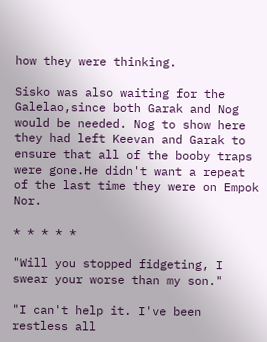how they were thinking.

Sisko was also waiting for the Galelao,since both Garak and Nog would be needed. Nog to show here they had left Keevan and Garak to ensure that all of the booby traps were gone.He didn't want a repeat of the last time they were on Empok Nor.

* * * * *

"Will you stopped fidgeting, I swear your worse than my son."

"I can't help it. I've been restless all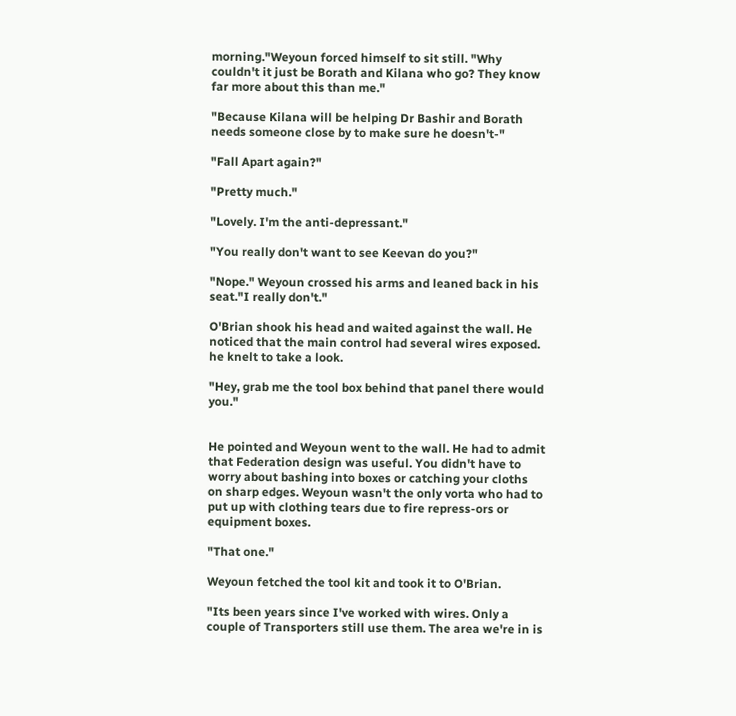morning."Weyoun forced himself to sit still. "Why couldn't it just be Borath and Kilana who go? They know far more about this than me."

"Because Kilana will be helping Dr Bashir and Borath needs someone close by to make sure he doesn't-"

"Fall Apart again?"

"Pretty much."

"Lovely. I'm the anti-depressant."

"You really don't want to see Keevan do you?"

"Nope." Weyoun crossed his arms and leaned back in his seat."I really don't."

O'Brian shook his head and waited against the wall. He noticed that the main control had several wires exposed. he knelt to take a look.

"Hey, grab me the tool box behind that panel there would you."


He pointed and Weyoun went to the wall. He had to admit that Federation design was useful. You didn't have to worry about bashing into boxes or catching your cloths on sharp edges. Weyoun wasn't the only vorta who had to put up with clothing tears due to fire repress-ors or equipment boxes.

"That one."

Weyoun fetched the tool kit and took it to O'Brian.

"Its been years since I've worked with wires. Only a couple of Transporters still use them. The area we're in is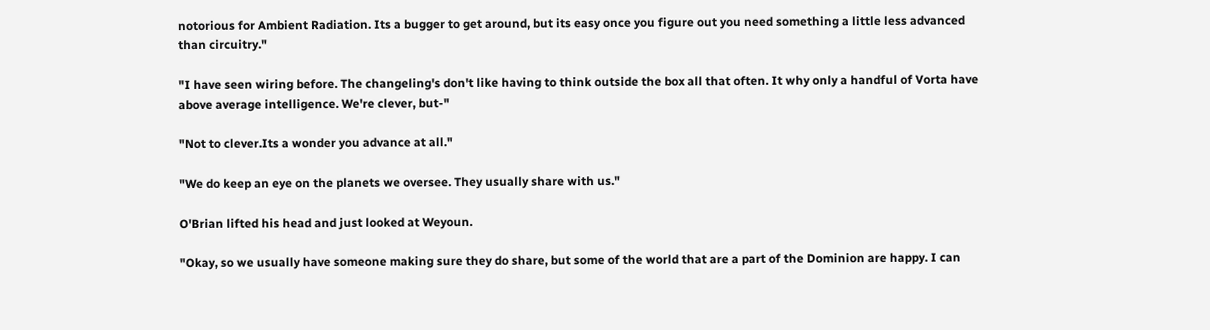notorious for Ambient Radiation. Its a bugger to get around, but its easy once you figure out you need something a little less advanced than circuitry."

"I have seen wiring before. The changeling's don't like having to think outside the box all that often. It why only a handful of Vorta have above average intelligence. We're clever, but-"

"Not to clever.Its a wonder you advance at all."

"We do keep an eye on the planets we oversee. They usually share with us."

O'Brian lifted his head and just looked at Weyoun.

"Okay, so we usually have someone making sure they do share, but some of the world that are a part of the Dominion are happy. I can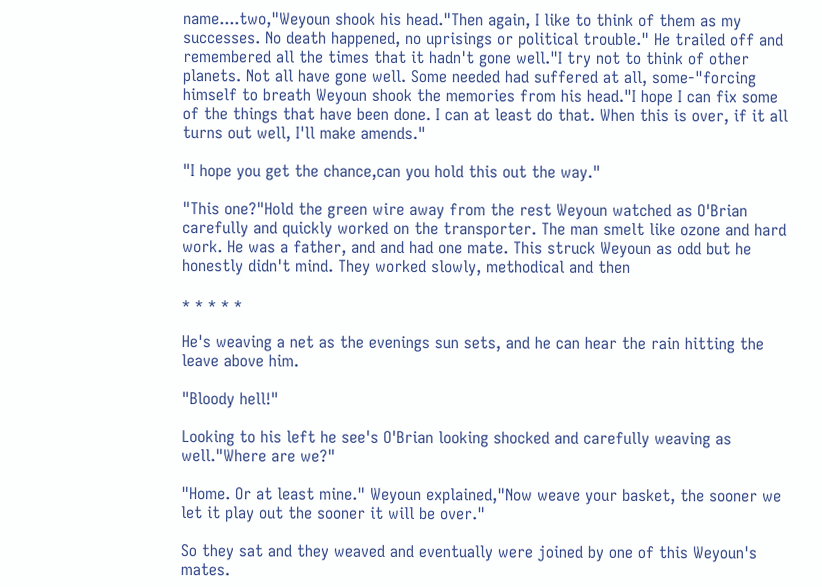name....two,"Weyoun shook his head."Then again, I like to think of them as my successes. No death happened, no uprisings or political trouble." He trailed off and remembered all the times that it hadn't gone well."I try not to think of other planets. Not all have gone well. Some needed had suffered at all, some-"forcing himself to breath Weyoun shook the memories from his head."I hope I can fix some of the things that have been done. I can at least do that. When this is over, if it all turns out well, I'll make amends."

"I hope you get the chance,can you hold this out the way."

"This one?"Hold the green wire away from the rest Weyoun watched as O'Brian carefully and quickly worked on the transporter. The man smelt like ozone and hard work. He was a father, and and had one mate. This struck Weyoun as odd but he honestly didn't mind. They worked slowly, methodical and then

* * * * *

He's weaving a net as the evenings sun sets, and he can hear the rain hitting the leave above him.

"Bloody hell!"

Looking to his left he see's O'Brian looking shocked and carefully weaving as well."Where are we?"

"Home. Or at least mine." Weyoun explained,"Now weave your basket, the sooner we let it play out the sooner it will be over."

So they sat and they weaved and eventually were joined by one of this Weyoun's mates.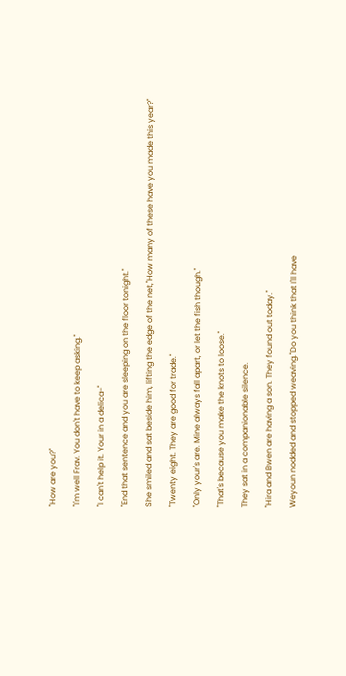"How are you?"

"I'm well Frav. You don't have to keep asking."

"I can't help it. Your in a delica-"

"End that sentence and you are sleeping on the floor tonight."

She smiled and sat beside him, lifting the edge of the net,"How many of these have you made this year?"

"Twenty eight. They are good for trade."

"Only your's are. Mine always fall apart, or let the fish though."

"That's because you make the knots to loose."

They sat in a companionable silence.

"Hira and Bwen are having a son. They found out today."

Weyoun nodded and stopped weaving."Do you think that I'll have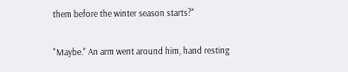them before the winter season starts?"

"Maybe." An arm went around him, hand resting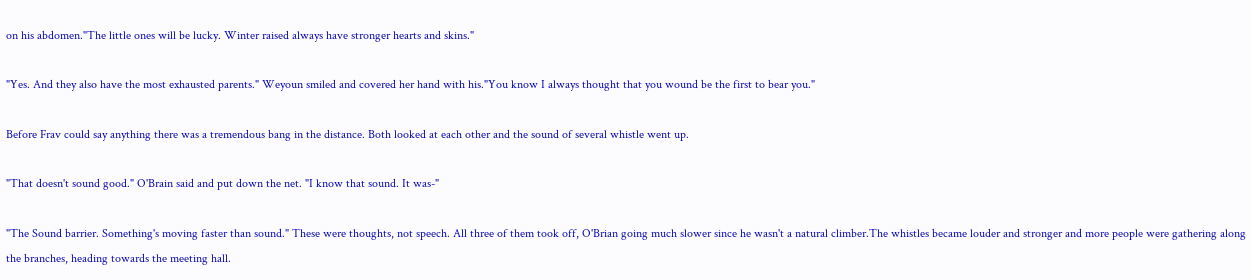on his abdomen."The little ones will be lucky. Winter raised always have stronger hearts and skins."

"Yes. And they also have the most exhausted parents." Weyoun smiled and covered her hand with his."You know I always thought that you wound be the first to bear you."

Before Frav could say anything there was a tremendous bang in the distance. Both looked at each other and the sound of several whistle went up.

"That doesn't sound good." O'Brain said and put down the net. "I know that sound. It was-"

"The Sound barrier. Something's moving faster than sound." These were thoughts, not speech. All three of them took off, O'Brian going much slower since he wasn't a natural climber.The whistles became louder and stronger and more people were gathering along the branches, heading towards the meeting hall.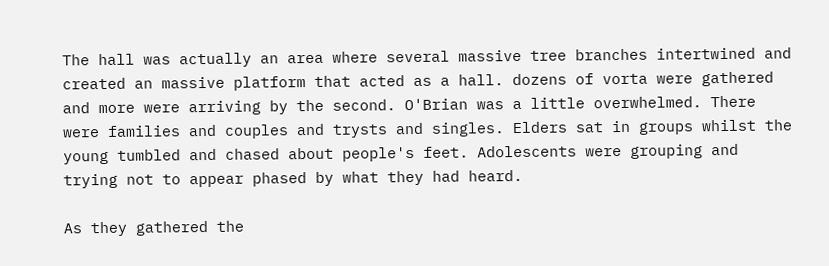The hall was actually an area where several massive tree branches intertwined and created an massive platform that acted as a hall. dozens of vorta were gathered and more were arriving by the second. O'Brian was a little overwhelmed. There were families and couples and trysts and singles. Elders sat in groups whilst the young tumbled and chased about people's feet. Adolescents were grouping and trying not to appear phased by what they had heard.

As they gathered the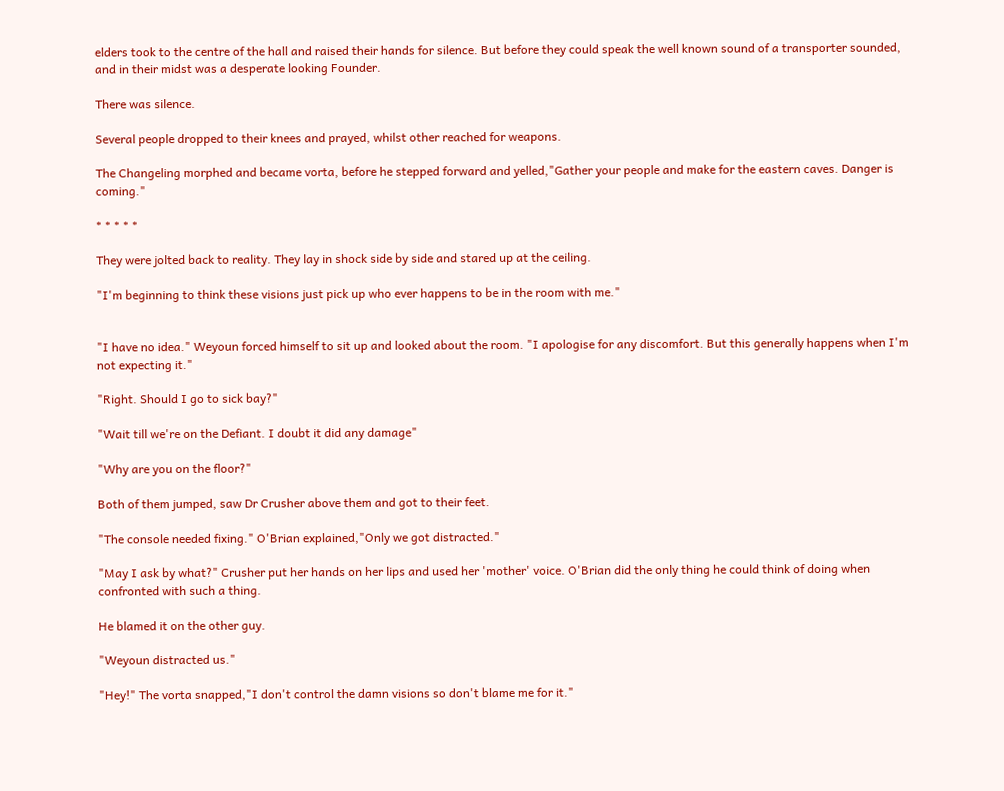elders took to the centre of the hall and raised their hands for silence. But before they could speak the well known sound of a transporter sounded, and in their midst was a desperate looking Founder.

There was silence.

Several people dropped to their knees and prayed, whilst other reached for weapons.

The Changeling morphed and became vorta, before he stepped forward and yelled,"Gather your people and make for the eastern caves. Danger is coming."

* * * * *

They were jolted back to reality. They lay in shock side by side and stared up at the ceiling.

"I'm beginning to think these visions just pick up who ever happens to be in the room with me."


"I have no idea." Weyoun forced himself to sit up and looked about the room. "I apologise for any discomfort. But this generally happens when I'm not expecting it."

"Right. Should I go to sick bay?"

"Wait till we're on the Defiant. I doubt it did any damage"

"Why are you on the floor?"

Both of them jumped, saw Dr Crusher above them and got to their feet.

"The console needed fixing." O'Brian explained,"Only we got distracted."

"May I ask by what?" Crusher put her hands on her lips and used her 'mother' voice. O'Brian did the only thing he could think of doing when confronted with such a thing.

He blamed it on the other guy.

"Weyoun distracted us."

"Hey!" The vorta snapped,"I don't control the damn visions so don't blame me for it."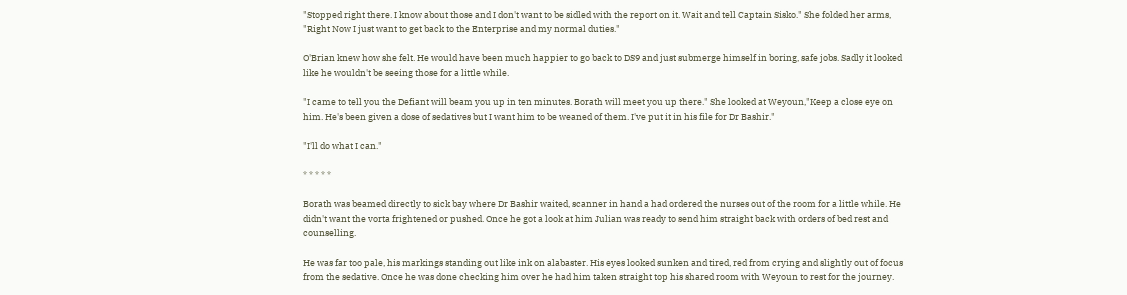"Stopped right there. I know about those and I don't want to be sidled with the report on it. Wait and tell Captain Sisko." She folded her arms, "Right Now I just want to get back to the Enterprise and my normal duties."

O'Brian knew how she felt. He would have been much happier to go back to DS9 and just submerge himself in boring, safe jobs. Sadly it looked like he wouldn't be seeing those for a little while.

"I came to tell you the Defiant will beam you up in ten minutes. Borath will meet you up there." She looked at Weyoun,"Keep a close eye on him. He's been given a dose of sedatives but I want him to be weaned of them. I've put it in his file for Dr Bashir."

"I'll do what I can."

* * * * *

Borath was beamed directly to sick bay where Dr Bashir waited, scanner in hand a had ordered the nurses out of the room for a little while. He didn't want the vorta frightened or pushed. Once he got a look at him Julian was ready to send him straight back with orders of bed rest and counselling.

He was far too pale, his markings standing out like ink on alabaster. His eyes looked sunken and tired, red from crying and slightly out of focus from the sedative. Once he was done checking him over he had him taken straight top his shared room with Weyoun to rest for the journey.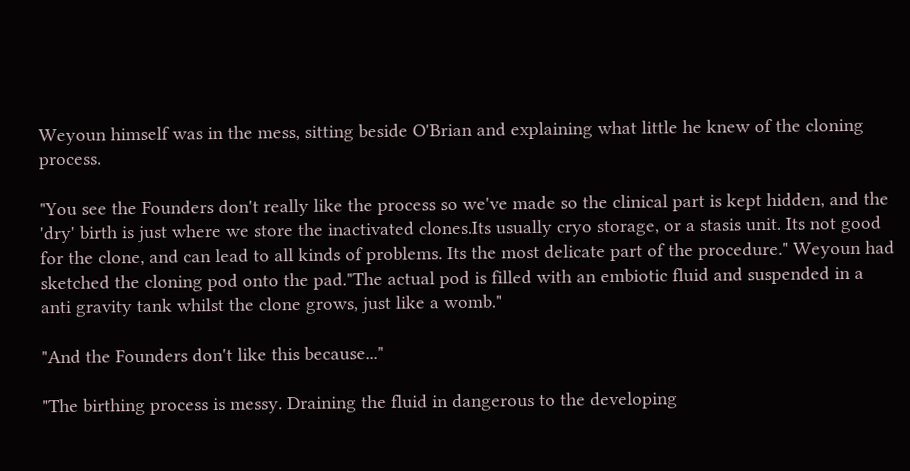Weyoun himself was in the mess, sitting beside O'Brian and explaining what little he knew of the cloning process.

"You see the Founders don't really like the process so we've made so the clinical part is kept hidden, and the 'dry' birth is just where we store the inactivated clones.Its usually cryo storage, or a stasis unit. Its not good for the clone, and can lead to all kinds of problems. Its the most delicate part of the procedure." Weyoun had sketched the cloning pod onto the pad."The actual pod is filled with an embiotic fluid and suspended in a anti gravity tank whilst the clone grows, just like a womb."

"And the Founders don't like this because..."

"The birthing process is messy. Draining the fluid in dangerous to the developing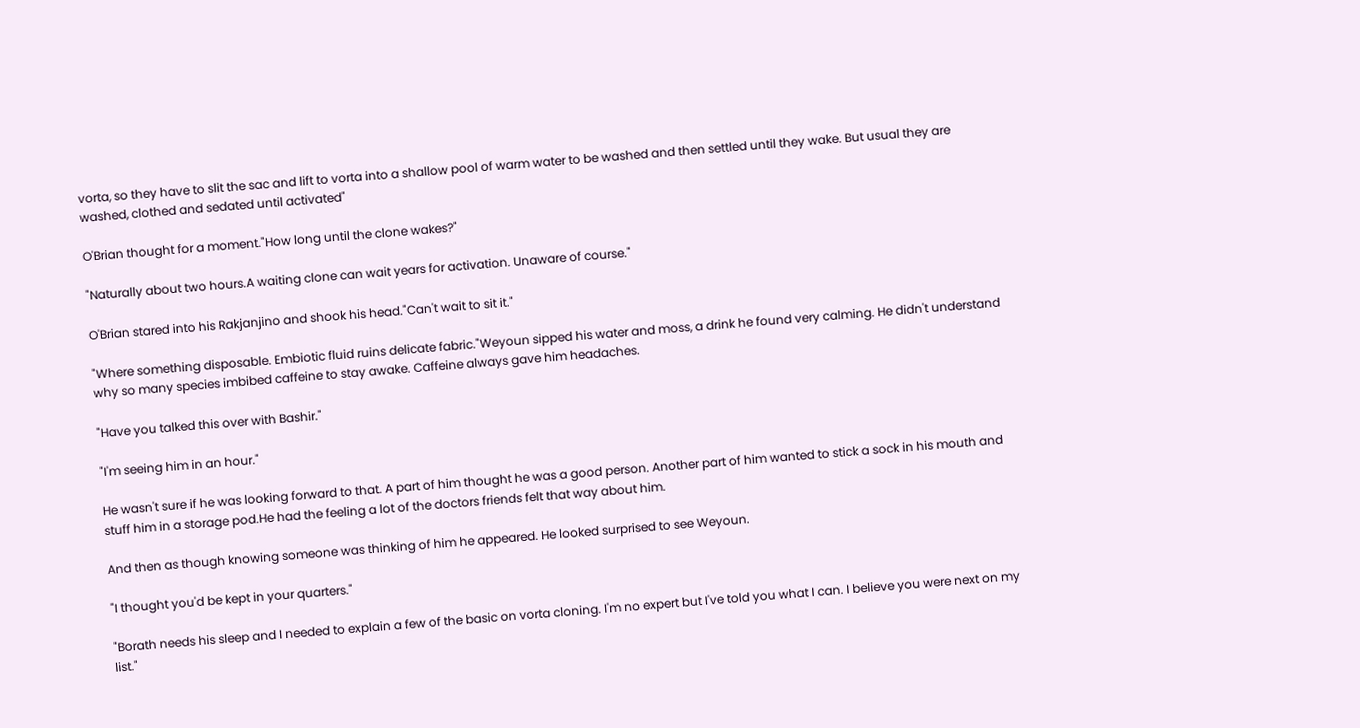vorta, so they have to slit the sac and lift to vorta into a shallow pool of warm water to be washed and then settled until they wake. But usual they are washed, clothed and sedated until activated"

O'Brian thought for a moment."How long until the clone wakes?"

"Naturally about two hours.A waiting clone can wait years for activation. Unaware of course."

O'Brian stared into his Rakjanjino and shook his head."Can't wait to sit it."

"Where something disposable. Embiotic fluid ruins delicate fabric."Weyoun sipped his water and moss, a drink he found very calming. He didn't understand why so many species imbibed caffeine to stay awake. Caffeine always gave him headaches.

"Have you talked this over with Bashir."

"I'm seeing him in an hour."

He wasn't sure if he was looking forward to that. A part of him thought he was a good person. Another part of him wanted to stick a sock in his mouth and stuff him in a storage pod.He had the feeling a lot of the doctors friends felt that way about him.

And then as though knowing someone was thinking of him he appeared. He looked surprised to see Weyoun.

"I thought you'd be kept in your quarters."

"Borath needs his sleep and I needed to explain a few of the basic on vorta cloning. I'm no expert but I've told you what I can. I believe you were next on my list."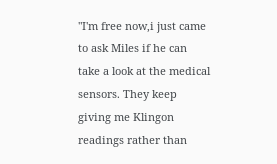"I'm free now,i just came to ask Miles if he can take a look at the medical sensors. They keep giving me Klingon readings rather than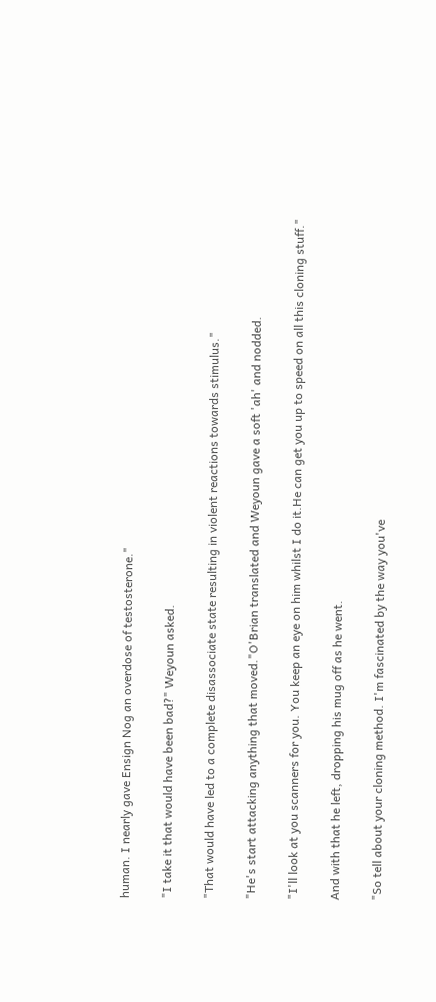human. I nearly gave Ensign Nog an overdose of testosterone."

"I take it that would have been bad?" Weyoun asked.

"That would have led to a complete disassociate state resulting in violent reactions towards stimulus."

"He's start attacking anything that moved."O'Brian translated and Weyoun gave a soft 'ah' and nodded.

"I'll look at you scanners for you. You keep an eye on him whilst I do it.He can get you up to speed on all this cloning stuff."

And with that he left, dropping his mug off as he went.

"So tell about your cloning method. I'm fascinated by the way you've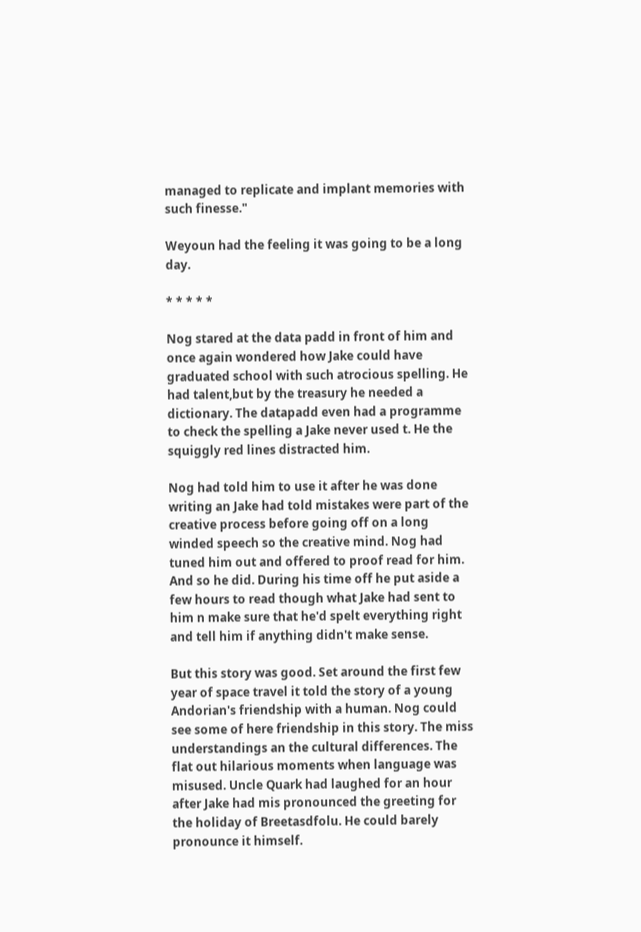managed to replicate and implant memories with such finesse."

Weyoun had the feeling it was going to be a long day.

* * * * *

Nog stared at the data padd in front of him and once again wondered how Jake could have graduated school with such atrocious spelling. He had talent,but by the treasury he needed a dictionary. The datapadd even had a programme to check the spelling a Jake never used t. He the squiggly red lines distracted him.

Nog had told him to use it after he was done writing an Jake had told mistakes were part of the creative process before going off on a long winded speech so the creative mind. Nog had tuned him out and offered to proof read for him. And so he did. During his time off he put aside a few hours to read though what Jake had sent to him n make sure that he'd spelt everything right and tell him if anything didn't make sense.

But this story was good. Set around the first few year of space travel it told the story of a young Andorian's friendship with a human. Nog could see some of here friendship in this story. The miss understandings an the cultural differences. The flat out hilarious moments when language was misused. Uncle Quark had laughed for an hour after Jake had mis pronounced the greeting for the holiday of Breetasdfolu. He could barely pronounce it himself.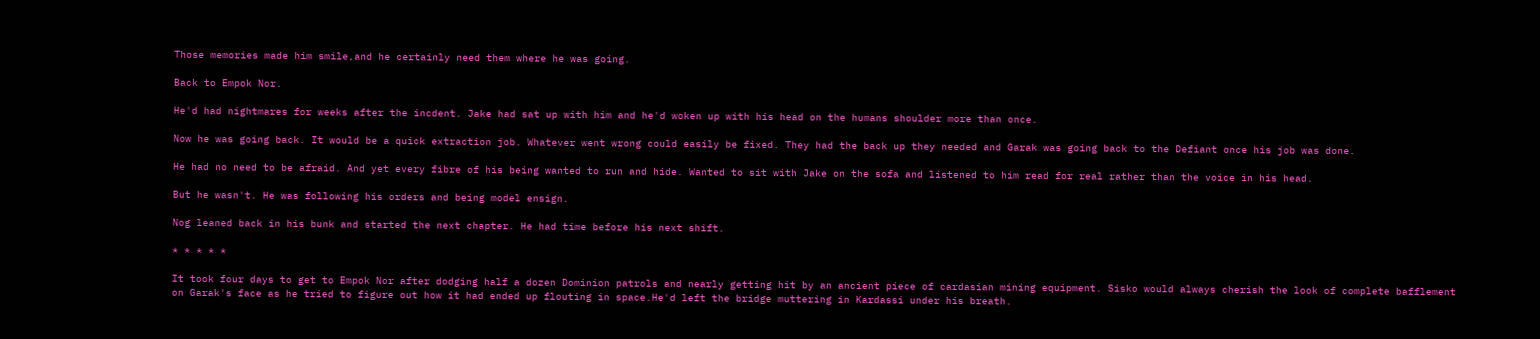Those memories made him smile,and he certainly need them where he was going.

Back to Empok Nor.

He'd had nightmares for weeks after the incdent. Jake had sat up with him and he'd woken up with his head on the humans shoulder more than once.

Now he was going back. It would be a quick extraction job. Whatever went wrong could easily be fixed. They had the back up they needed and Garak was going back to the Defiant once his job was done.

He had no need to be afraid. And yet every fibre of his being wanted to run and hide. Wanted to sit with Jake on the sofa and listened to him read for real rather than the voice in his head.

But he wasn't. He was following his orders and being model ensign.

Nog leaned back in his bunk and started the next chapter. He had time before his next shift.

* * * * *

It took four days to get to Empok Nor after dodging half a dozen Dominion patrols and nearly getting hit by an ancient piece of cardasian mining equipment. Sisko would always cherish the look of complete bafflement on Garak's face as he tried to figure out how it had ended up flouting in space.He'd left the bridge muttering in Kardassi under his breath.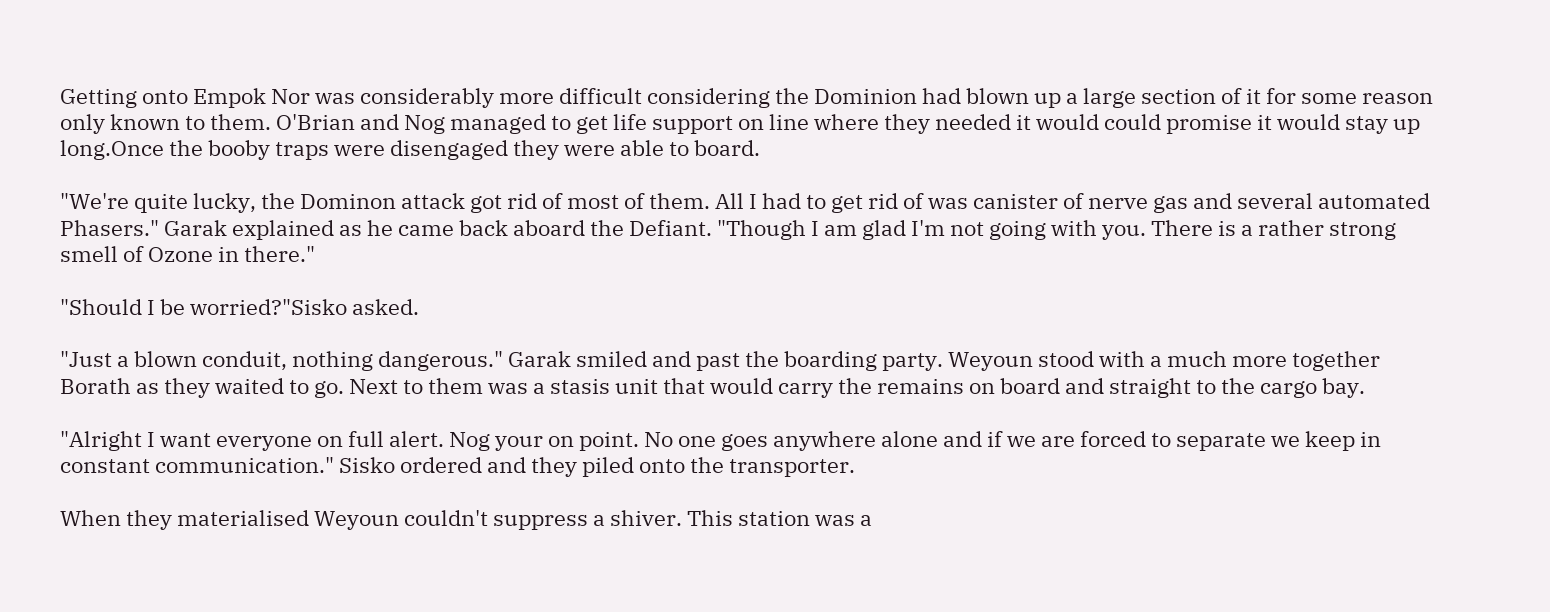Getting onto Empok Nor was considerably more difficult considering the Dominion had blown up a large section of it for some reason only known to them. O'Brian and Nog managed to get life support on line where they needed it would could promise it would stay up long.Once the booby traps were disengaged they were able to board.

"We're quite lucky, the Dominon attack got rid of most of them. All I had to get rid of was canister of nerve gas and several automated Phasers." Garak explained as he came back aboard the Defiant. "Though I am glad I'm not going with you. There is a rather strong smell of Ozone in there."

"Should I be worried?"Sisko asked.

"Just a blown conduit, nothing dangerous." Garak smiled and past the boarding party. Weyoun stood with a much more together Borath as they waited to go. Next to them was a stasis unit that would carry the remains on board and straight to the cargo bay.

"Alright I want everyone on full alert. Nog your on point. No one goes anywhere alone and if we are forced to separate we keep in constant communication." Sisko ordered and they piled onto the transporter.

When they materialised Weyoun couldn't suppress a shiver. This station was a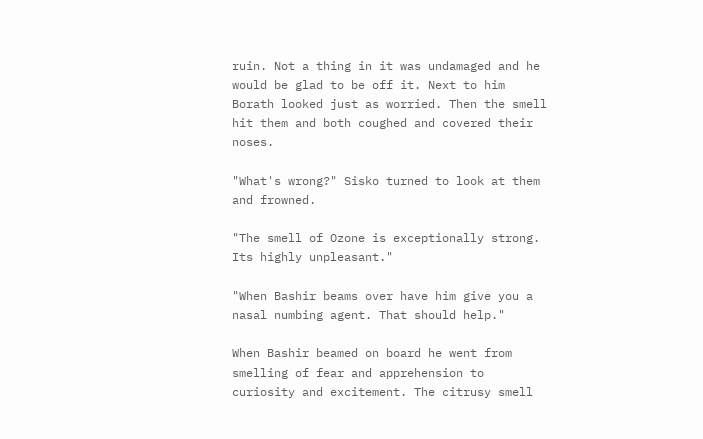ruin. Not a thing in it was undamaged and he would be glad to be off it. Next to him Borath looked just as worried. Then the smell hit them and both coughed and covered their noses.

"What's wrong?" Sisko turned to look at them and frowned.

"The smell of Ozone is exceptionally strong. Its highly unpleasant."

"When Bashir beams over have him give you a nasal numbing agent. That should help."

When Bashir beamed on board he went from smelling of fear and apprehension to curiosity and excitement. The citrusy smell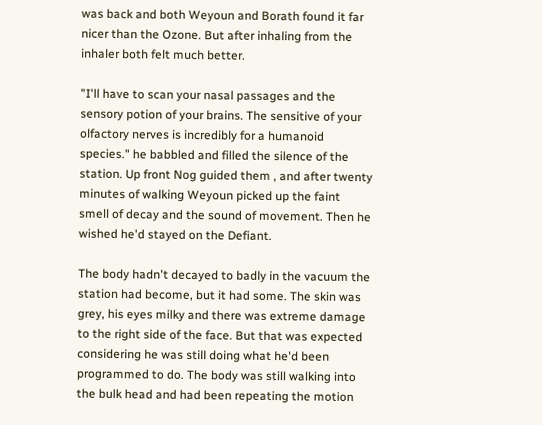was back and both Weyoun and Borath found it far nicer than the Ozone. But after inhaling from the inhaler both felt much better.

"I'll have to scan your nasal passages and the sensory potion of your brains. The sensitive of your olfactory nerves is incredibly for a humanoid species." he babbled and filled the silence of the station. Up front Nog guided them , and after twenty minutes of walking Weyoun picked up the faint smell of decay and the sound of movement. Then he wished he'd stayed on the Defiant.

The body hadn't decayed to badly in the vacuum the station had become, but it had some. The skin was grey, his eyes milky and there was extreme damage to the right side of the face. But that was expected considering he was still doing what he'd been programmed to do. The body was still walking into the bulk head and had been repeating the motion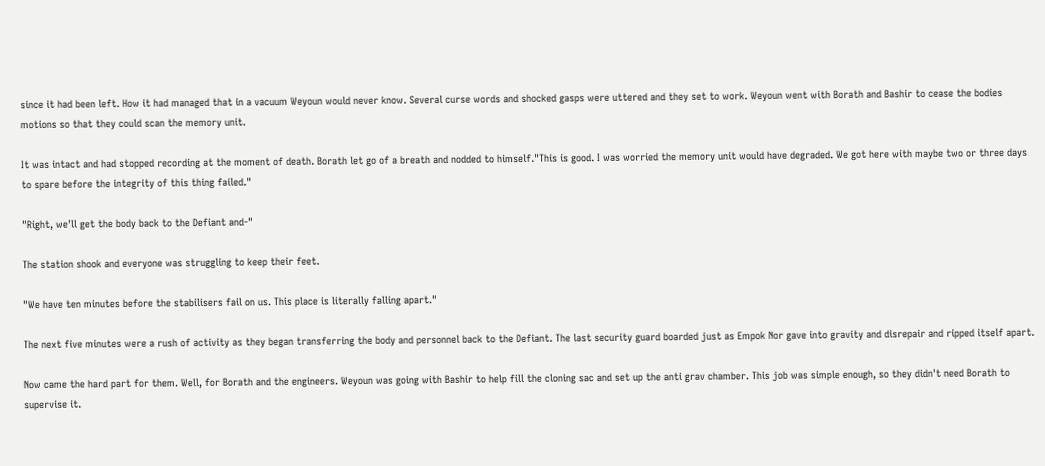since it had been left. How it had managed that in a vacuum Weyoun would never know. Several curse words and shocked gasps were uttered and they set to work. Weyoun went with Borath and Bashir to cease the bodies motions so that they could scan the memory unit.

It was intact and had stopped recording at the moment of death. Borath let go of a breath and nodded to himself."This is good. I was worried the memory unit would have degraded. We got here with maybe two or three days to spare before the integrity of this thing failed."

"Right, we'll get the body back to the Defiant and-"

The station shook and everyone was struggling to keep their feet.

"We have ten minutes before the stabilisers fail on us. This place is literally falling apart."

The next five minutes were a rush of activity as they began transferring the body and personnel back to the Defiant. The last security guard boarded just as Empok Nor gave into gravity and disrepair and ripped itself apart.

Now came the hard part for them. Well, for Borath and the engineers. Weyoun was going with Bashir to help fill the cloning sac and set up the anti grav chamber. This job was simple enough, so they didn't need Borath to supervise it.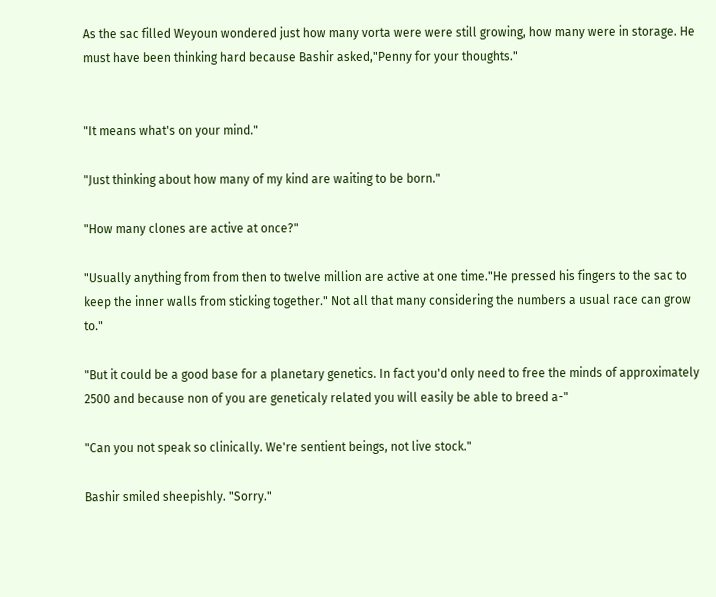As the sac filled Weyoun wondered just how many vorta were were still growing, how many were in storage. He must have been thinking hard because Bashir asked,"Penny for your thoughts."


"It means what's on your mind."

"Just thinking about how many of my kind are waiting to be born."

"How many clones are active at once?"

"Usually anything from from then to twelve million are active at one time."He pressed his fingers to the sac to keep the inner walls from sticking together." Not all that many considering the numbers a usual race can grow to."

"But it could be a good base for a planetary genetics. In fact you'd only need to free the minds of approximately 2500 and because non of you are geneticaly related you will easily be able to breed a-"

"Can you not speak so clinically. We're sentient beings, not live stock."

Bashir smiled sheepishly. "Sorry."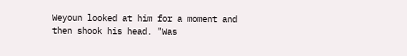Weyoun looked at him for a moment and then shook his head. "Was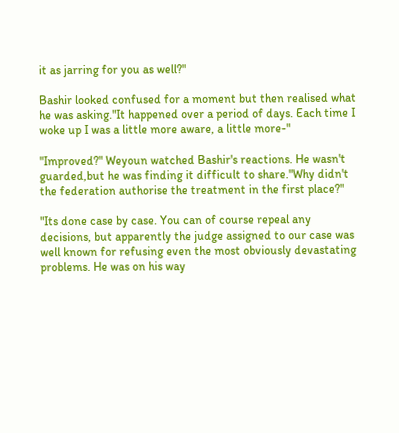it as jarring for you as well?"

Bashir looked confused for a moment but then realised what he was asking."It happened over a period of days. Each time I woke up I was a little more aware, a little more-"

"Improved?" Weyoun watched Bashir's reactions. He wasn't guarded,but he was finding it difficult to share."Why didn't the federation authorise the treatment in the first place?"

"Its done case by case. You can of course repeal any decisions, but apparently the judge assigned to our case was well known for refusing even the most obviously devastating problems. He was on his way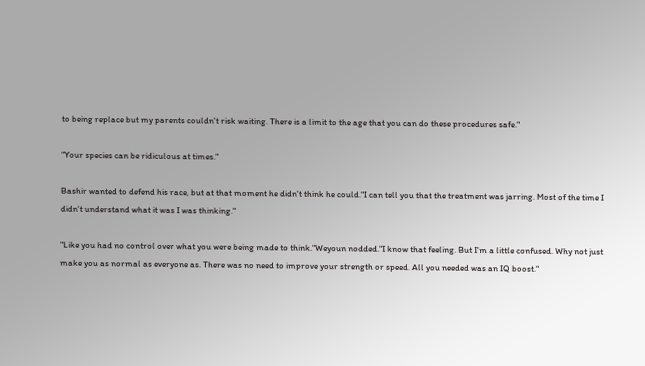to being replace but my parents couldn't risk waiting. There is a limit to the age that you can do these procedures safe."

"Your species can be ridiculous at times."

Bashir wanted to defend his race, but at that moment he didn't think he could."I can tell you that the treatment was jarring. Most of the time I didn't understand what it was I was thinking."

"Like you had no control over what you were being made to think."Weyoun nodded."I know that feeling. But I'm a little confused. Why not just make you as normal as everyone as. There was no need to improve your strength or speed. All you needed was an IQ boost."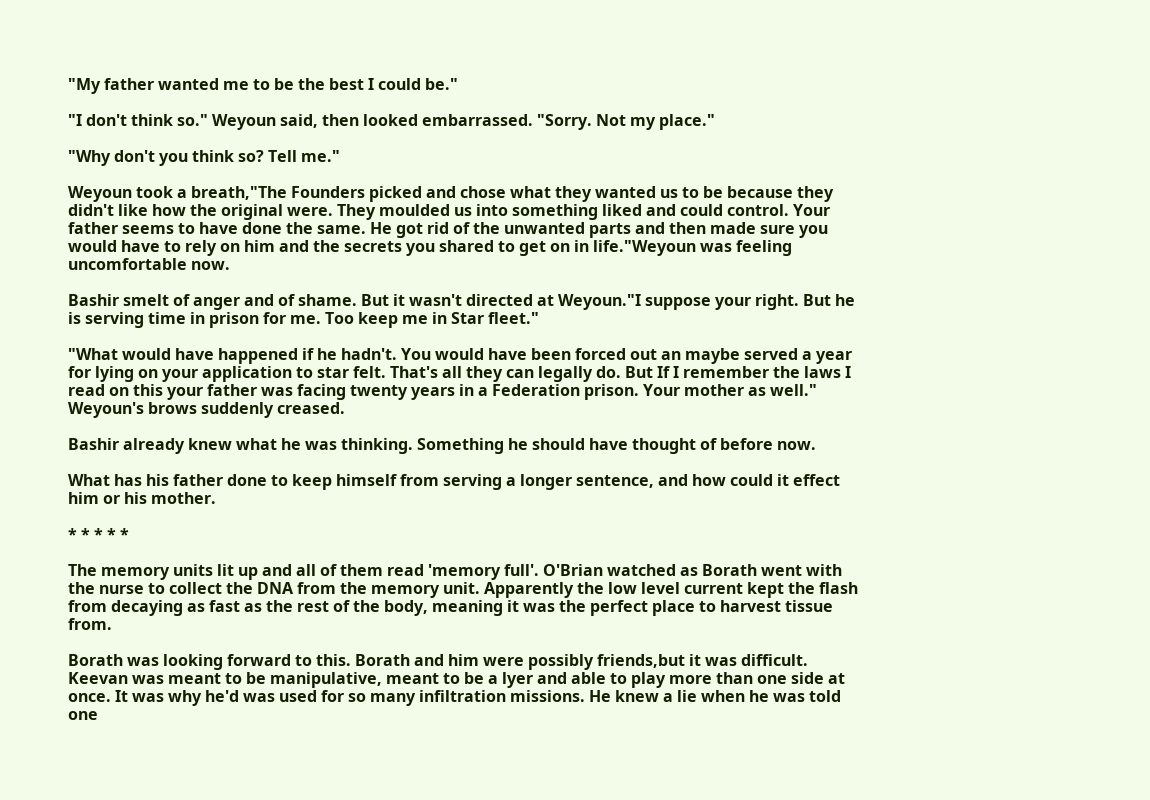"My father wanted me to be the best I could be."

"I don't think so." Weyoun said, then looked embarrassed. "Sorry. Not my place."

"Why don't you think so? Tell me."

Weyoun took a breath,"The Founders picked and chose what they wanted us to be because they didn't like how the original were. They moulded us into something liked and could control. Your father seems to have done the same. He got rid of the unwanted parts and then made sure you would have to rely on him and the secrets you shared to get on in life."Weyoun was feeling uncomfortable now.

Bashir smelt of anger and of shame. But it wasn't directed at Weyoun."I suppose your right. But he is serving time in prison for me. Too keep me in Star fleet."

"What would have happened if he hadn't. You would have been forced out an maybe served a year for lying on your application to star felt. That's all they can legally do. But If I remember the laws I read on this your father was facing twenty years in a Federation prison. Your mother as well." Weyoun's brows suddenly creased.

Bashir already knew what he was thinking. Something he should have thought of before now.

What has his father done to keep himself from serving a longer sentence, and how could it effect him or his mother.

* * * * *

The memory units lit up and all of them read 'memory full'. O'Brian watched as Borath went with the nurse to collect the DNA from the memory unit. Apparently the low level current kept the flash from decaying as fast as the rest of the body, meaning it was the perfect place to harvest tissue from.

Borath was looking forward to this. Borath and him were possibly friends,but it was difficult. Keevan was meant to be manipulative, meant to be a lyer and able to play more than one side at once. It was why he'd was used for so many infiltration missions. He knew a lie when he was told one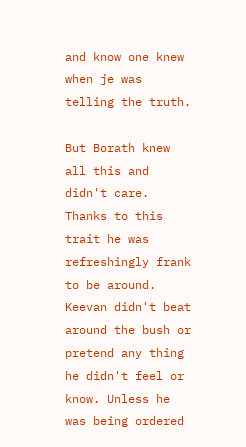and know one knew when je was telling the truth.

But Borath knew all this and didn't care. Thanks to this trait he was refreshingly frank to be around. Keevan didn't beat around the bush or pretend any thing he didn't feel or know. Unless he was being ordered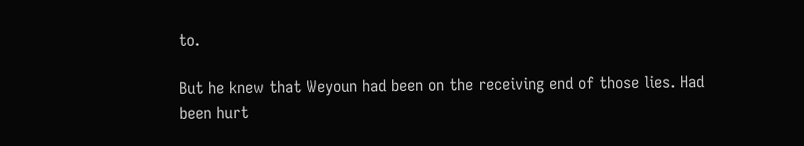to.

But he knew that Weyoun had been on the receiving end of those lies. Had been hurt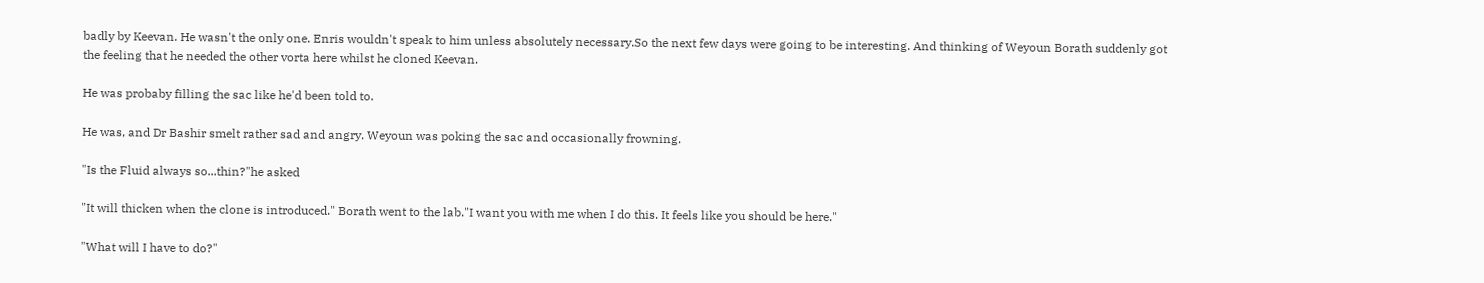badly by Keevan. He wasn't the only one. Enris wouldn't speak to him unless absolutely necessary.So the next few days were going to be interesting. And thinking of Weyoun Borath suddenly got the feeling that he needed the other vorta here whilst he cloned Keevan.

He was probaby filling the sac like he'd been told to.

He was, and Dr Bashir smelt rather sad and angry. Weyoun was poking the sac and occasionally frowning.

"Is the Fluid always so...thin?"he asked

"It will thicken when the clone is introduced." Borath went to the lab."I want you with me when I do this. It feels like you should be here."

"What will I have to do?"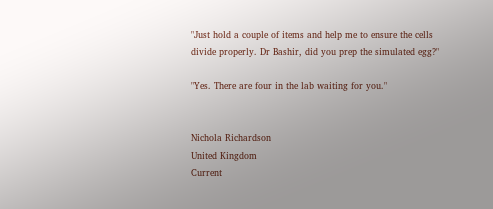"Just hold a couple of items and help me to ensure the cells divide properly. Dr Bashir, did you prep the simulated egg?"

"Yes. There are four in the lab waiting for you."


Nichola Richardson
United Kingdom
Current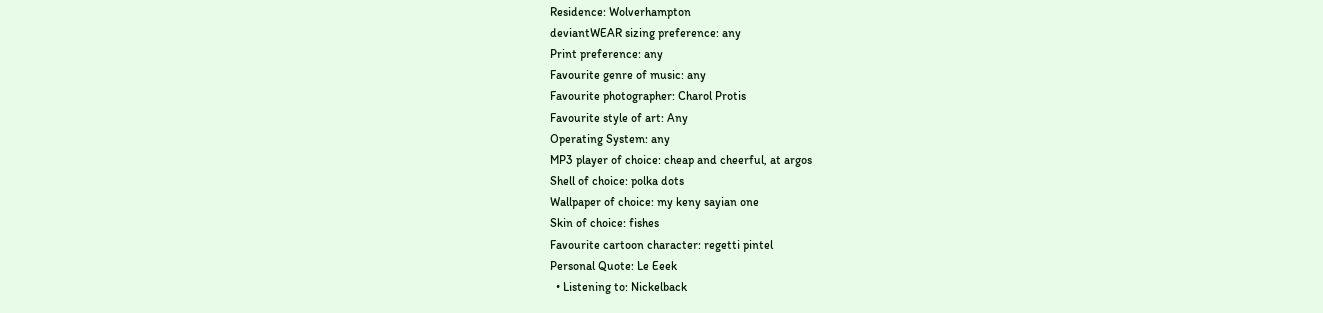Residence: Wolverhampton
deviantWEAR sizing preference: any
Print preference: any
Favourite genre of music: any
Favourite photographer: Charol Protis
Favourite style of art: Any
Operating System: any
MP3 player of choice: cheap and cheerful, at argos
Shell of choice: polka dots
Wallpaper of choice: my keny sayian one
Skin of choice: fishes
Favourite cartoon character: regetti pintel
Personal Quote: Le Eeek
  • Listening to: Nickelback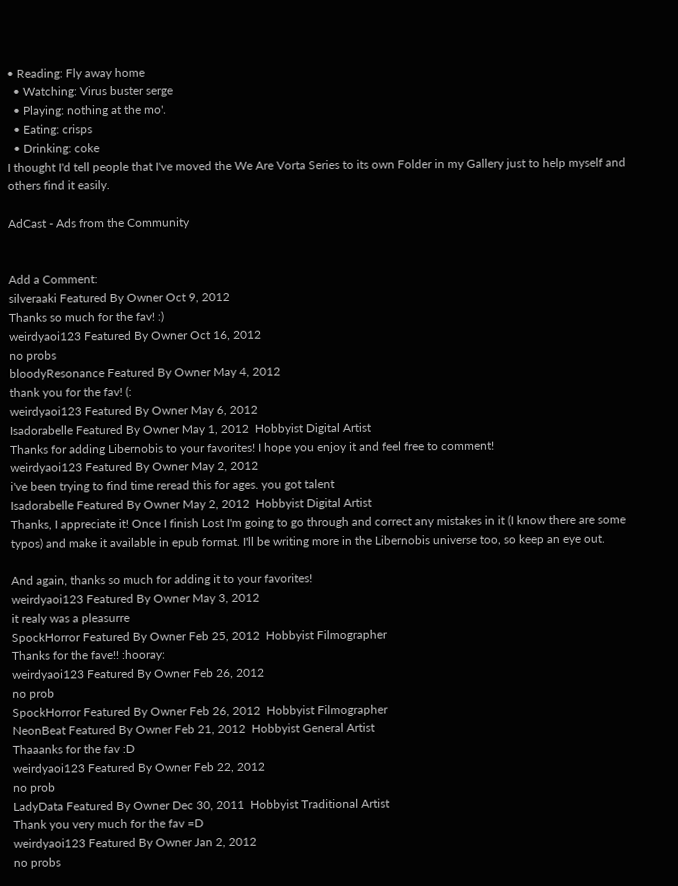• Reading: Fly away home
  • Watching: Virus buster serge
  • Playing: nothing at the mo'.
  • Eating: crisps
  • Drinking: coke
I thought I'd tell people that I've moved the We Are Vorta Series to its own Folder in my Gallery just to help myself and others find it easily.

AdCast - Ads from the Community


Add a Comment:
silveraaki Featured By Owner Oct 9, 2012
Thanks so much for the fav! :)
weirdyaoi123 Featured By Owner Oct 16, 2012
no probs
bloodyResonance Featured By Owner May 4, 2012
thank you for the fav! (:
weirdyaoi123 Featured By Owner May 6, 2012
Isadorabelle Featured By Owner May 1, 2012  Hobbyist Digital Artist
Thanks for adding Libernobis to your favorites! I hope you enjoy it and feel free to comment!
weirdyaoi123 Featured By Owner May 2, 2012
i've been trying to find time reread this for ages. you got talent
Isadorabelle Featured By Owner May 2, 2012  Hobbyist Digital Artist
Thanks, I appreciate it! Once I finish Lost I'm going to go through and correct any mistakes in it (I know there are some typos) and make it available in epub format. I'll be writing more in the Libernobis universe too, so keep an eye out.

And again, thanks so much for adding it to your favorites!
weirdyaoi123 Featured By Owner May 3, 2012
it realy was a pleasurre
SpockHorror Featured By Owner Feb 25, 2012  Hobbyist Filmographer
Thanks for the fave!! :hooray:
weirdyaoi123 Featured By Owner Feb 26, 2012
no prob
SpockHorror Featured By Owner Feb 26, 2012  Hobbyist Filmographer
NeonBeat Featured By Owner Feb 21, 2012  Hobbyist General Artist
Thaaanks for the fav :D
weirdyaoi123 Featured By Owner Feb 22, 2012
no prob
LadyData Featured By Owner Dec 30, 2011  Hobbyist Traditional Artist
Thank you very much for the fav =D
weirdyaoi123 Featured By Owner Jan 2, 2012
no probs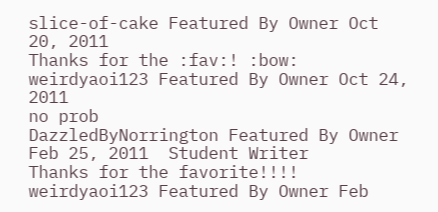slice-of-cake Featured By Owner Oct 20, 2011
Thanks for the :fav:! :bow:
weirdyaoi123 Featured By Owner Oct 24, 2011
no prob
DazzledByNorrington Featured By Owner Feb 25, 2011  Student Writer
Thanks for the favorite!!!!
weirdyaoi123 Featured By Owner Feb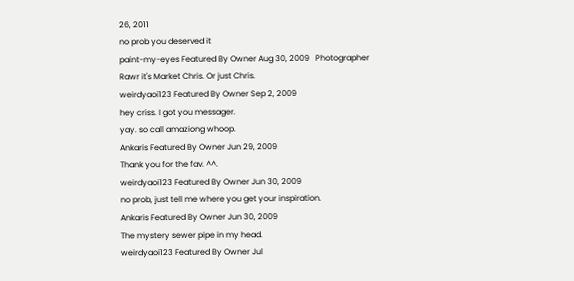26, 2011
no prob you deserved it
paint-my-eyes Featured By Owner Aug 30, 2009   Photographer
Rawr it's Market Chris. Or just Chris.
weirdyaoi123 Featured By Owner Sep 2, 2009
hey criss. I got you messager.
yay. so call amaziong whoop.
Ankaris Featured By Owner Jun 29, 2009
Thank you for the fav. ^^.
weirdyaoi123 Featured By Owner Jun 30, 2009
no prob, just tell me where you get your inspiration.
Ankaris Featured By Owner Jun 30, 2009
The mystery sewer pipe in my head.
weirdyaoi123 Featured By Owner Jul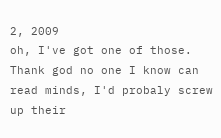2, 2009
oh, I've got one of those.
Thank god no one I know can read minds, I'd probaly screw up their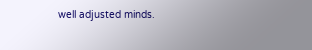well adjusted minds.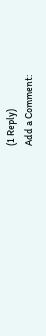(1 Reply)
Add a Comment: